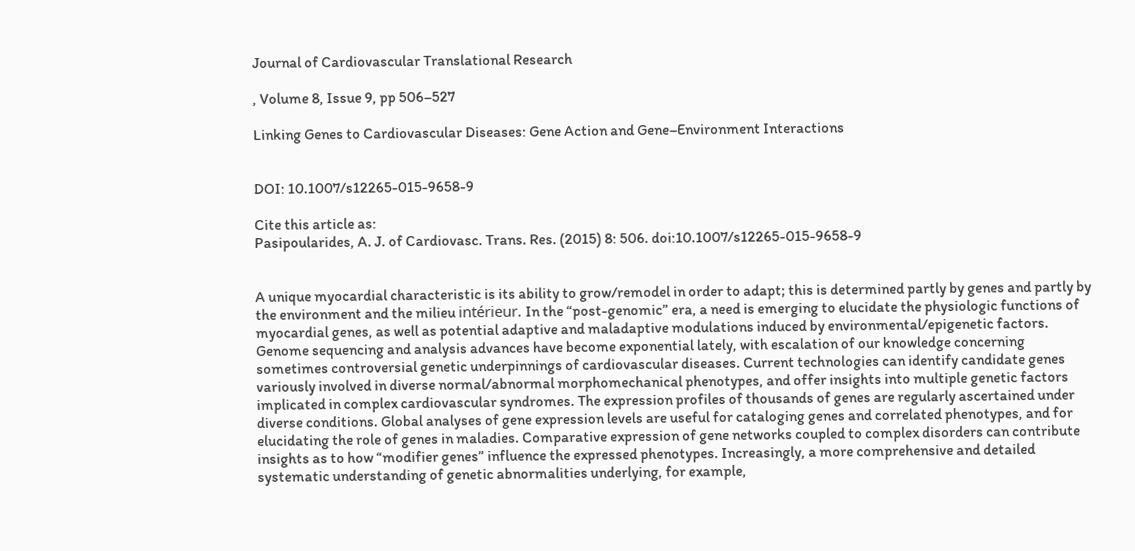Journal of Cardiovascular Translational Research

, Volume 8, Issue 9, pp 506–527

Linking Genes to Cardiovascular Diseases: Gene Action and Gene–Environment Interactions


DOI: 10.1007/s12265-015-9658-9

Cite this article as:
Pasipoularides, A. J. of Cardiovasc. Trans. Res. (2015) 8: 506. doi:10.1007/s12265-015-9658-9


A unique myocardial characteristic is its ability to grow/remodel in order to adapt; this is determined partly by genes and partly by the environment and the milieu intérieur. In the “post-genomic” era, a need is emerging to elucidate the physiologic functions of myocardial genes, as well as potential adaptive and maladaptive modulations induced by environmental/epigenetic factors. Genome sequencing and analysis advances have become exponential lately, with escalation of our knowledge concerning sometimes controversial genetic underpinnings of cardiovascular diseases. Current technologies can identify candidate genes variously involved in diverse normal/abnormal morphomechanical phenotypes, and offer insights into multiple genetic factors implicated in complex cardiovascular syndromes. The expression profiles of thousands of genes are regularly ascertained under diverse conditions. Global analyses of gene expression levels are useful for cataloging genes and correlated phenotypes, and for elucidating the role of genes in maladies. Comparative expression of gene networks coupled to complex disorders can contribute insights as to how “modifier genes” influence the expressed phenotypes. Increasingly, a more comprehensive and detailed systematic understanding of genetic abnormalities underlying, for example,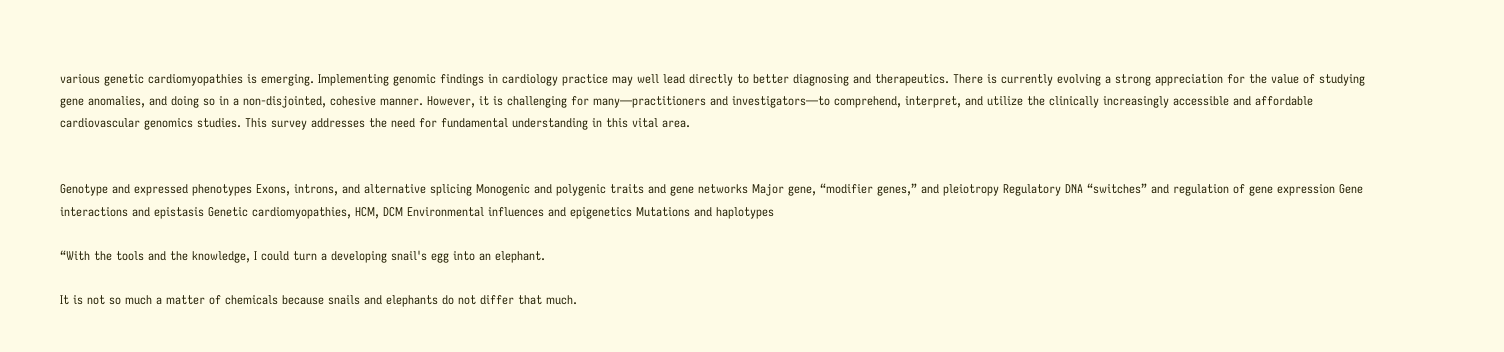various genetic cardiomyopathies is emerging. Implementing genomic findings in cardiology practice may well lead directly to better diagnosing and therapeutics. There is currently evolving a strong appreciation for the value of studying gene anomalies, and doing so in a non-disjointed, cohesive manner. However, it is challenging for many—practitioners and investigators—to comprehend, interpret, and utilize the clinically increasingly accessible and affordable cardiovascular genomics studies. This survey addresses the need for fundamental understanding in this vital area.


Genotype and expressed phenotypes Exons, introns, and alternative splicing Monogenic and polygenic traits and gene networks Major gene, “modifier genes,” and pleiotropy Regulatory DNA “switches” and regulation of gene expression Gene interactions and epistasis Genetic cardiomyopathies, HCM, DCM Environmental influences and epigenetics Mutations and haplotypes

“With the tools and the knowledge, I could turn a developing snail's egg into an elephant.

It is not so much a matter of chemicals because snails and elephants do not differ that much.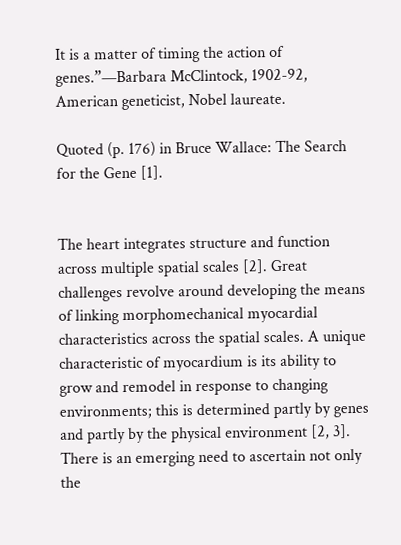It is a matter of timing the action of genes.”—Barbara McClintock, 1902-92, American geneticist, Nobel laureate.

Quoted (p. 176) in Bruce Wallace: The Search for the Gene [1].


The heart integrates structure and function across multiple spatial scales [2]. Great challenges revolve around developing the means of linking morphomechanical myocardial characteristics across the spatial scales. A unique characteristic of myocardium is its ability to grow and remodel in response to changing environments; this is determined partly by genes and partly by the physical environment [2, 3]. There is an emerging need to ascertain not only the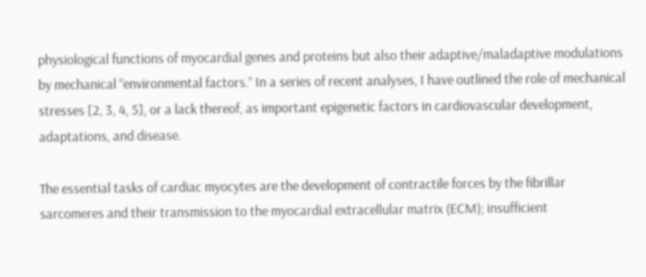physiological functions of myocardial genes and proteins but also their adaptive/maladaptive modulations by mechanical “environmental factors.” In a series of recent analyses, I have outlined the role of mechanical stresses [2, 3, 4, 5], or a lack thereof, as important epigenetic factors in cardiovascular development, adaptations, and disease.

The essential tasks of cardiac myocytes are the development of contractile forces by the fibrillar sarcomeres and their transmission to the myocardial extracellular matrix (ECM); insufficient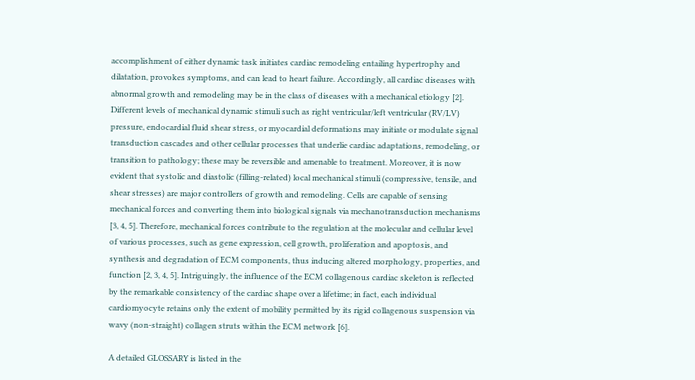accomplishment of either dynamic task initiates cardiac remodeling entailing hypertrophy and dilatation, provokes symptoms, and can lead to heart failure. Accordingly, all cardiac diseases with abnormal growth and remodeling may be in the class of diseases with a mechanical etiology [2]. Different levels of mechanical dynamic stimuli such as right ventricular/left ventricular (RV/LV) pressure, endocardial fluid shear stress, or myocardial deformations may initiate or modulate signal transduction cascades and other cellular processes that underlie cardiac adaptations, remodeling, or transition to pathology; these may be reversible and amenable to treatment. Moreover, it is now evident that systolic and diastolic (filling-related) local mechanical stimuli (compressive, tensile, and shear stresses) are major controllers of growth and remodeling. Cells are capable of sensing mechanical forces and converting them into biological signals via mechanotransduction mechanisms [3, 4, 5]. Therefore, mechanical forces contribute to the regulation at the molecular and cellular level of various processes, such as gene expression, cell growth, proliferation and apoptosis, and synthesis and degradation of ECM components, thus inducing altered morphology, properties, and function [2, 3, 4, 5]. Intriguingly, the influence of the ECM collagenous cardiac skeleton is reflected by the remarkable consistency of the cardiac shape over a lifetime; in fact, each individual cardiomyocyte retains only the extent of mobility permitted by its rigid collagenous suspension via wavy (non-straight) collagen struts within the ECM network [6].

A detailed GLOSSARY is listed in the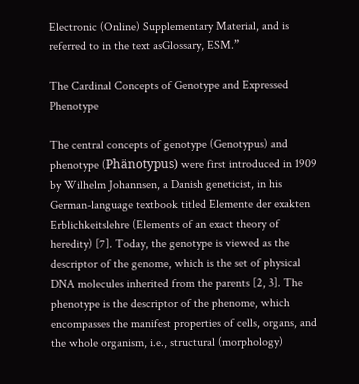Electronic (Online) Supplementary Material, and is referred to in the text asGlossary, ESM.”

The Cardinal Concepts of Genotype and Expressed Phenotype

The central concepts of genotype (Genotypus) and phenotype (Phänotypus) were first introduced in 1909 by Wilhelm Johannsen, a Danish geneticist, in his German-language textbook titled Elemente der exakten Erblichkeitslehre (Elements of an exact theory of heredity) [7]. Today, the genotype is viewed as the descriptor of the genome, which is the set of physical DNA molecules inherited from the parents [2, 3]. The phenotype is the descriptor of the phenome, which encompasses the manifest properties of cells, organs, and the whole organism, i.e., structural (morphology)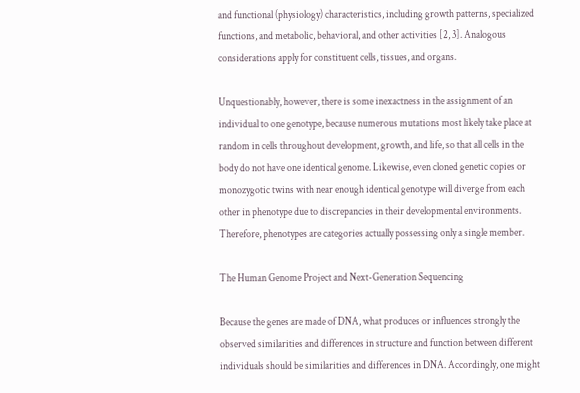and functional (physiology) characteristics, including growth patterns, specialized functions, and metabolic, behavioral, and other activities [2, 3]. Analogous considerations apply for constituent cells, tissues, and organs.

Unquestionably, however, there is some inexactness in the assignment of an individual to one genotype, because numerous mutations most likely take place at random in cells throughout development, growth, and life, so that all cells in the body do not have one identical genome. Likewise, even cloned genetic copies or monozygotic twins with near enough identical genotype will diverge from each other in phenotype due to discrepancies in their developmental environments. Therefore, phenotypes are categories actually possessing only a single member.

The Human Genome Project and Next-Generation Sequencing

Because the genes are made of DNA, what produces or influences strongly the observed similarities and differences in structure and function between different individuals should be similarities and differences in DNA. Accordingly, one might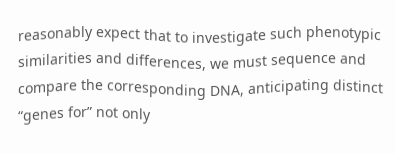reasonably expect that to investigate such phenotypic similarities and differences, we must sequence and compare the corresponding DNA, anticipating distinct “genes for” not only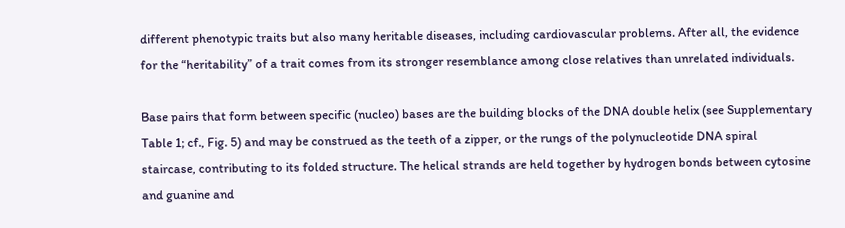different phenotypic traits but also many heritable diseases, including cardiovascular problems. After all, the evidence for the “heritability” of a trait comes from its stronger resemblance among close relatives than unrelated individuals.

Base pairs that form between specific (nucleo) bases are the building blocks of the DNA double helix (see Supplementary Table 1; cf., Fig. 5) and may be construed as the teeth of a zipper, or the rungs of the polynucleotide DNA spiral staircase, contributing to its folded structure. The helical strands are held together by hydrogen bonds between cytosine and guanine and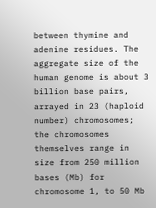between thymine and adenine residues. The aggregate size of the human genome is about 3 billion base pairs, arrayed in 23 (haploid number) chromosomes; the chromosomes themselves range in size from 250 million bases (Mb) for chromosome 1, to 50 Mb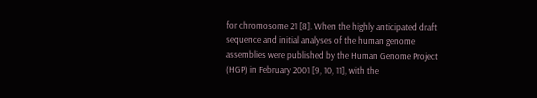for chromosome 21 [8]. When the highly anticipated draft sequence and initial analyses of the human genome assemblies were published by the Human Genome Project (HGP) in February 2001 [9, 10, 11], with the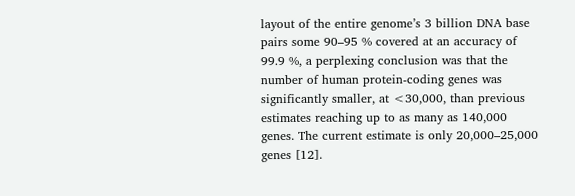layout of the entire genome’s 3 billion DNA base pairs some 90–95 % covered at an accuracy of 99.9 %, a perplexing conclusion was that the number of human protein-coding genes was significantly smaller, at <30,000, than previous estimates reaching up to as many as 140,000 genes. The current estimate is only 20,000–25,000 genes [12].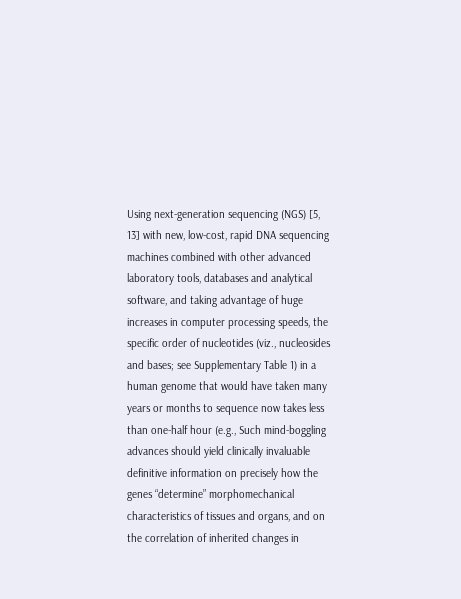Using next-generation sequencing (NGS) [5, 13] with new, low-cost, rapid DNA sequencing machines combined with other advanced laboratory tools, databases and analytical software, and taking advantage of huge increases in computer processing speeds, the specific order of nucleotides (viz., nucleosides and bases; see Supplementary Table 1) in a human genome that would have taken many years or months to sequence now takes less than one-half hour (e.g., Such mind-boggling advances should yield clinically invaluable definitive information on precisely how the genes “determine” morphomechanical characteristics of tissues and organs, and on the correlation of inherited changes in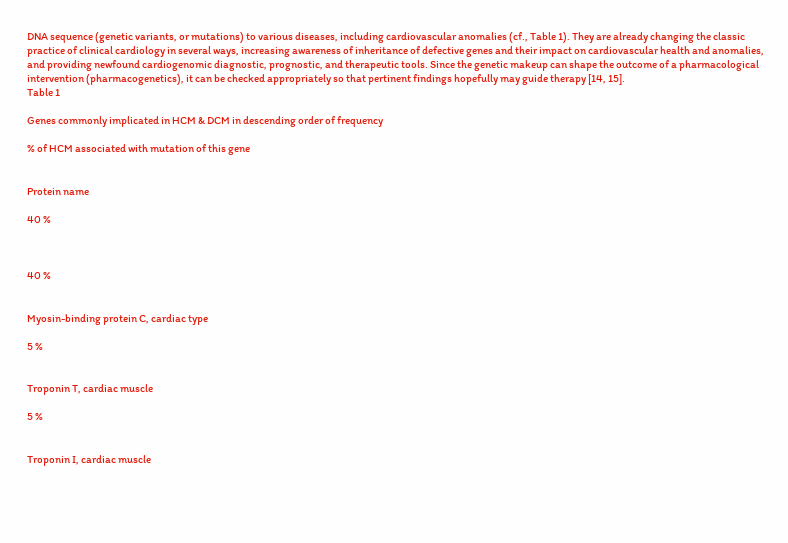DNA sequence (genetic variants, or mutations) to various diseases, including cardiovascular anomalies (cf., Table 1). They are already changing the classic practice of clinical cardiology in several ways, increasing awareness of inheritance of defective genes and their impact on cardiovascular health and anomalies, and providing newfound cardiogenomic diagnostic, prognostic, and therapeutic tools. Since the genetic makeup can shape the outcome of a pharmacological intervention (pharmacogenetics), it can be checked appropriately so that pertinent findings hopefully may guide therapy [14, 15].
Table 1

Genes commonly implicated in HCM & DCM in descending order of frequency

% of HCM associated with mutation of this gene


Protein name

40 %



40 %


Myosin-binding protein C, cardiac type

5 %


Troponin T, cardiac muscle

5 %


Troponin I, cardiac muscle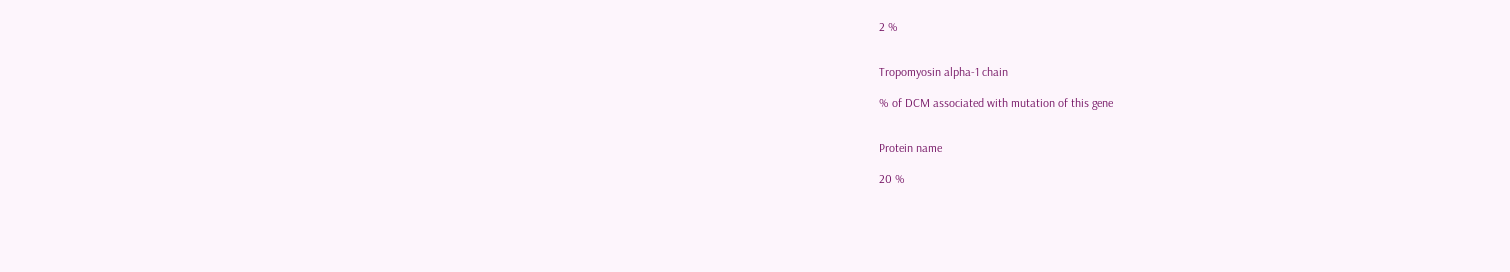2 %


Tropomyosin alpha-1 chain

% of DCM associated with mutation of this gene


Protein name

20 %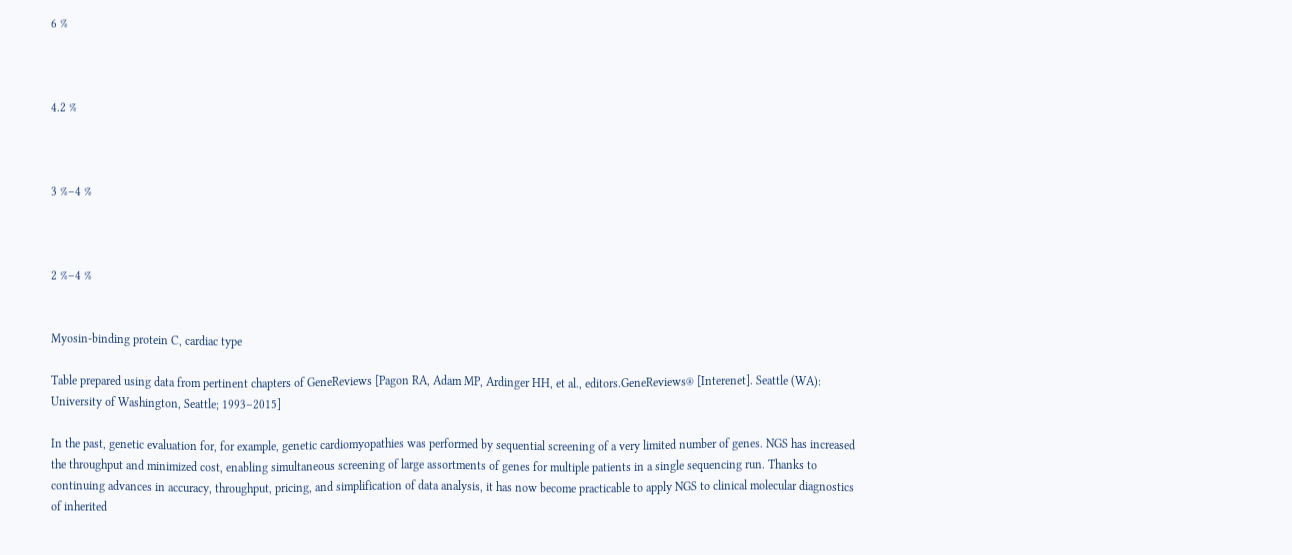6 %



4.2 %



3 %–4 %



2 %–4 %


Myosin-binding protein C, cardiac type

Table prepared using data from pertinent chapters of GeneReviews [Pagon RA, Adam MP, Ardinger HH, et al., editors.GeneReviews® [Interenet]. Seattle (WA): University of Washington, Seattle; 1993–2015]

In the past, genetic evaluation for, for example, genetic cardiomyopathies was performed by sequential screening of a very limited number of genes. NGS has increased the throughput and minimized cost, enabling simultaneous screening of large assortments of genes for multiple patients in a single sequencing run. Thanks to continuing advances in accuracy, throughput, pricing, and simplification of data analysis, it has now become practicable to apply NGS to clinical molecular diagnostics of inherited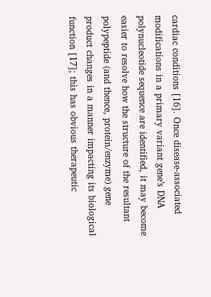cardiac conditions [16]. Once disease-associated modifications in a primary variant gene’s DNA polynucleotide sequence are identified, it may become easier to resolve how the structure of the resultant polypeptide (and thence, protein/enzyme) gene product changes in a manner impacting its biological function [17]; this has obvious therapeutic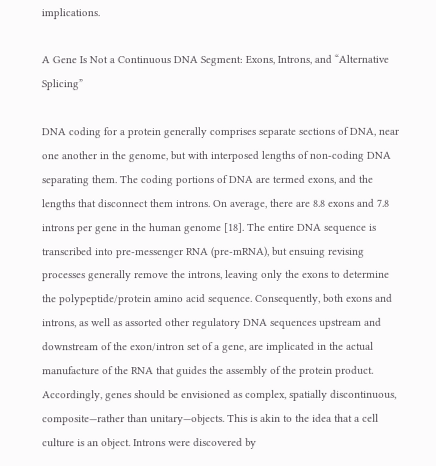implications.

A Gene Is Not a Continuous DNA Segment: Exons, Introns, and “Alternative Splicing”

DNA coding for a protein generally comprises separate sections of DNA, near one another in the genome, but with interposed lengths of non-coding DNA separating them. The coding portions of DNA are termed exons, and the lengths that disconnect them introns. On average, there are 8.8 exons and 7.8 introns per gene in the human genome [18]. The entire DNA sequence is transcribed into pre-messenger RNA (pre-mRNA), but ensuing revising processes generally remove the introns, leaving only the exons to determine the polypeptide/protein amino acid sequence. Consequently, both exons and introns, as well as assorted other regulatory DNA sequences upstream and downstream of the exon/intron set of a gene, are implicated in the actual manufacture of the RNA that guides the assembly of the protein product. Accordingly, genes should be envisioned as complex, spatially discontinuous, composite—rather than unitary—objects. This is akin to the idea that a cell culture is an object. Introns were discovered by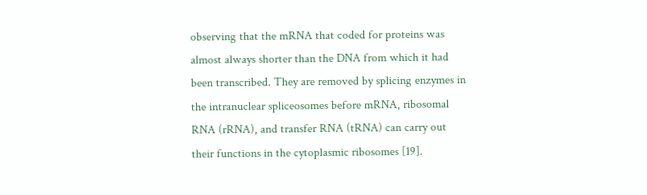observing that the mRNA that coded for proteins was almost always shorter than the DNA from which it had been transcribed. They are removed by splicing enzymes in the intranuclear spliceosomes before mRNA, ribosomal RNA (rRNA), and transfer RNA (tRNA) can carry out their functions in the cytoplasmic ribosomes [19].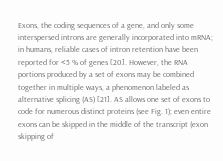Exons, the coding sequences of a gene, and only some interspersed introns are generally incorporated into mRNA; in humans, reliable cases of intron retention have been reported for <5 % of genes [20]. However, the RNA portions produced by a set of exons may be combined together in multiple ways, a phenomenon labeled as alternative splicing (AS) [21]. AS allows one set of exons to code for numerous distinct proteins (see Fig. 1); even entire exons can be skipped in the middle of the transcript (exon skipping of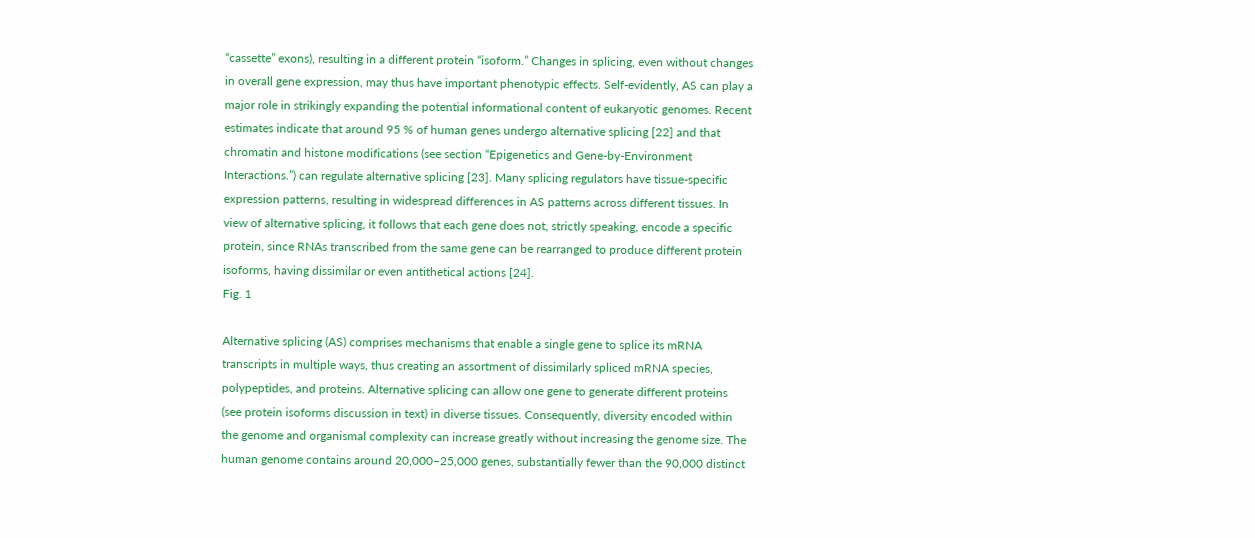“cassette” exons), resulting in a different protein “isoform.” Changes in splicing, even without changes in overall gene expression, may thus have important phenotypic effects. Self-evidently, AS can play a major role in strikingly expanding the potential informational content of eukaryotic genomes. Recent estimates indicate that around 95 % of human genes undergo alternative splicing [22] and that chromatin and histone modifications (see section “Epigenetics and Gene-by-Environment Interactions.”) can regulate alternative splicing [23]. Many splicing regulators have tissue-specific expression patterns, resulting in widespread differences in AS patterns across different tissues. In view of alternative splicing, it follows that each gene does not, strictly speaking, encode a specific protein, since RNAs transcribed from the same gene can be rearranged to produce different protein isoforms, having dissimilar or even antithetical actions [24].
Fig. 1

Alternative splicing (AS) comprises mechanisms that enable a single gene to splice its mRNA transcripts in multiple ways, thus creating an assortment of dissimilarly spliced mRNA species, polypeptides, and proteins. Alternative splicing can allow one gene to generate different proteins (see protein isoforms discussion in text) in diverse tissues. Consequently, diversity encoded within the genome and organismal complexity can increase greatly without increasing the genome size. The human genome contains around 20,000–25,000 genes, substantially fewer than the 90,000 distinct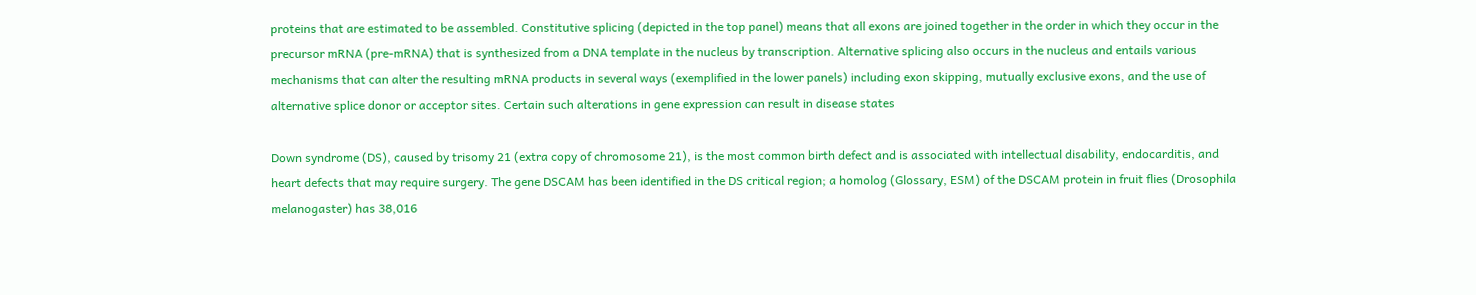proteins that are estimated to be assembled. Constitutive splicing (depicted in the top panel) means that all exons are joined together in the order in which they occur in the precursor mRNA (pre-mRNA) that is synthesized from a DNA template in the nucleus by transcription. Alternative splicing also occurs in the nucleus and entails various mechanisms that can alter the resulting mRNA products in several ways (exemplified in the lower panels) including exon skipping, mutually exclusive exons, and the use of alternative splice donor or acceptor sites. Certain such alterations in gene expression can result in disease states

Down syndrome (DS), caused by trisomy 21 (extra copy of chromosome 21), is the most common birth defect and is associated with intellectual disability, endocarditis, and heart defects that may require surgery. The gene DSCAM has been identified in the DS critical region; a homolog (Glossary, ESM) of the DSCAM protein in fruit flies (Drosophila melanogaster) has 38,016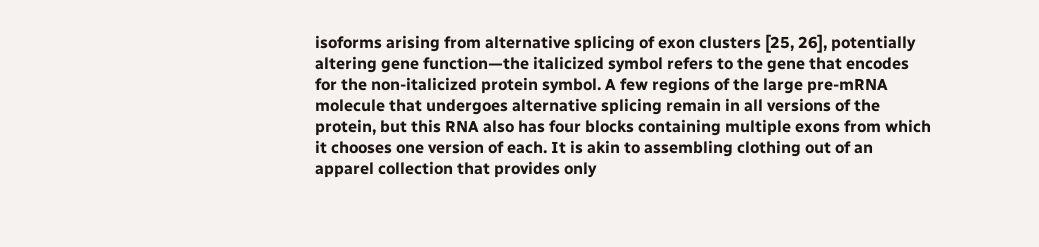isoforms arising from alternative splicing of exon clusters [25, 26], potentially altering gene function—the italicized symbol refers to the gene that encodes for the non-italicized protein symbol. A few regions of the large pre-mRNA molecule that undergoes alternative splicing remain in all versions of the protein, but this RNA also has four blocks containing multiple exons from which it chooses one version of each. It is akin to assembling clothing out of an apparel collection that provides only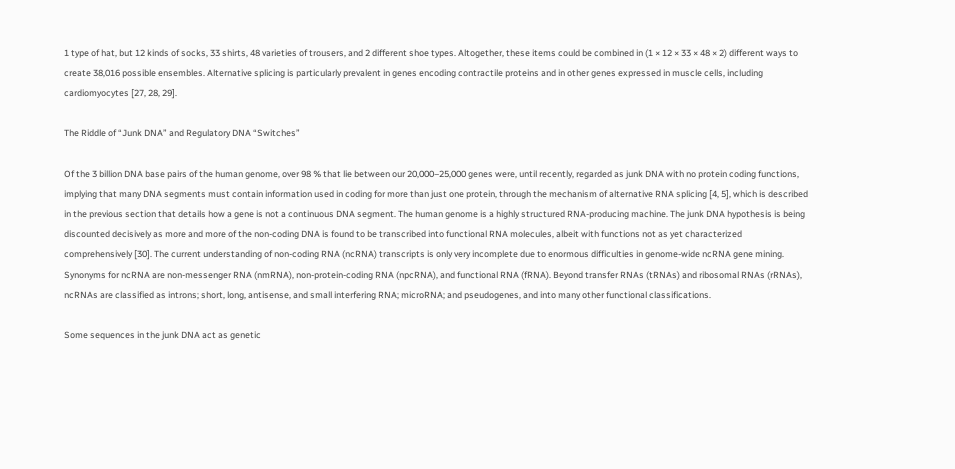1 type of hat, but 12 kinds of socks, 33 shirts, 48 varieties of trousers, and 2 different shoe types. Altogether, these items could be combined in (1 × 12 × 33 × 48 × 2) different ways to create 38,016 possible ensembles. Alternative splicing is particularly prevalent in genes encoding contractile proteins and in other genes expressed in muscle cells, including cardiomyocytes [27, 28, 29].

The Riddle of “Junk DNA” and Regulatory DNA “Switches”

Of the 3 billion DNA base pairs of the human genome, over 98 % that lie between our 20,000–25,000 genes were, until recently, regarded as junk DNA with no protein coding functions, implying that many DNA segments must contain information used in coding for more than just one protein, through the mechanism of alternative RNA splicing [4, 5], which is described in the previous section that details how a gene is not a continuous DNA segment. The human genome is a highly structured RNA-producing machine. The junk DNA hypothesis is being discounted decisively as more and more of the non-coding DNA is found to be transcribed into functional RNA molecules, albeit with functions not as yet characterized comprehensively [30]. The current understanding of non-coding RNA (ncRNA) transcripts is only very incomplete due to enormous difficulties in genome-wide ncRNA gene mining. Synonyms for ncRNA are non-messenger RNA (nmRNA), non-protein-coding RNA (npcRNA), and functional RNA (fRNA). Beyond transfer RNAs (tRNAs) and ribosomal RNAs (rRNAs), ncRNAs are classified as introns; short, long, antisense, and small interfering RNA; microRNA; and pseudogenes, and into many other functional classifications.

Some sequences in the junk DNA act as genetic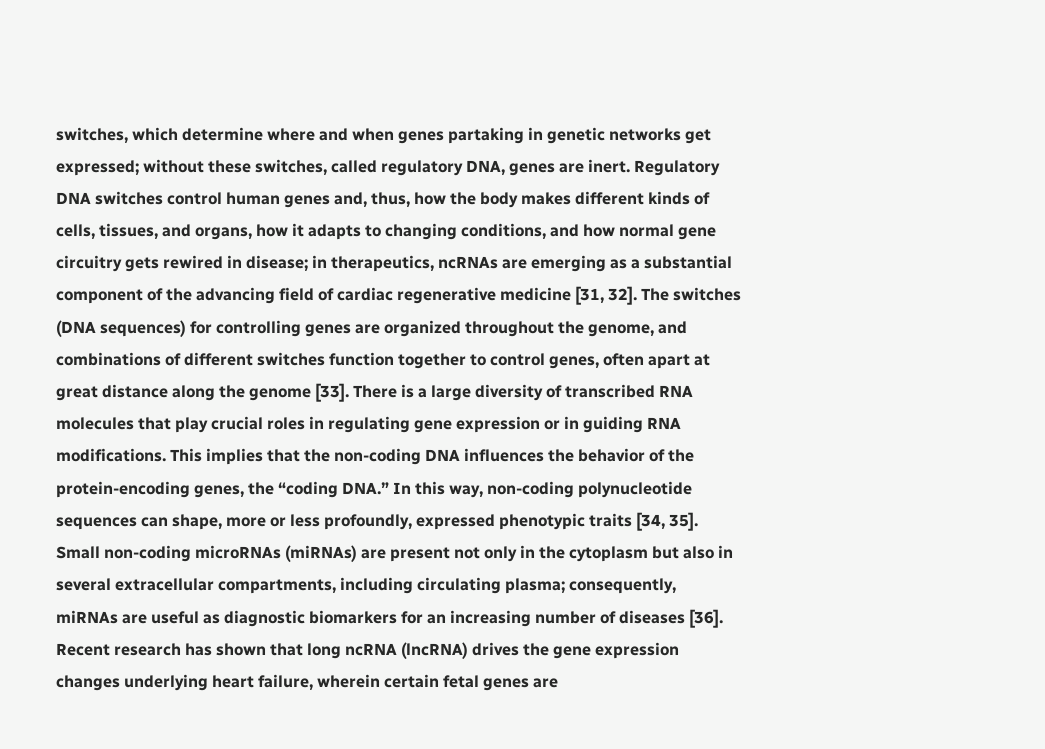switches, which determine where and when genes partaking in genetic networks get expressed; without these switches, called regulatory DNA, genes are inert. Regulatory DNA switches control human genes and, thus, how the body makes different kinds of cells, tissues, and organs, how it adapts to changing conditions, and how normal gene circuitry gets rewired in disease; in therapeutics, ncRNAs are emerging as a substantial component of the advancing field of cardiac regenerative medicine [31, 32]. The switches (DNA sequences) for controlling genes are organized throughout the genome, and combinations of different switches function together to control genes, often apart at great distance along the genome [33]. There is a large diversity of transcribed RNA molecules that play crucial roles in regulating gene expression or in guiding RNA modifications. This implies that the non-coding DNA influences the behavior of the protein-encoding genes, the “coding DNA.” In this way, non-coding polynucleotide sequences can shape, more or less profoundly, expressed phenotypic traits [34, 35]. Small non-coding microRNAs (miRNAs) are present not only in the cytoplasm but also in several extracellular compartments, including circulating plasma; consequently, miRNAs are useful as diagnostic biomarkers for an increasing number of diseases [36]. Recent research has shown that long ncRNA (lncRNA) drives the gene expression changes underlying heart failure, wherein certain fetal genes are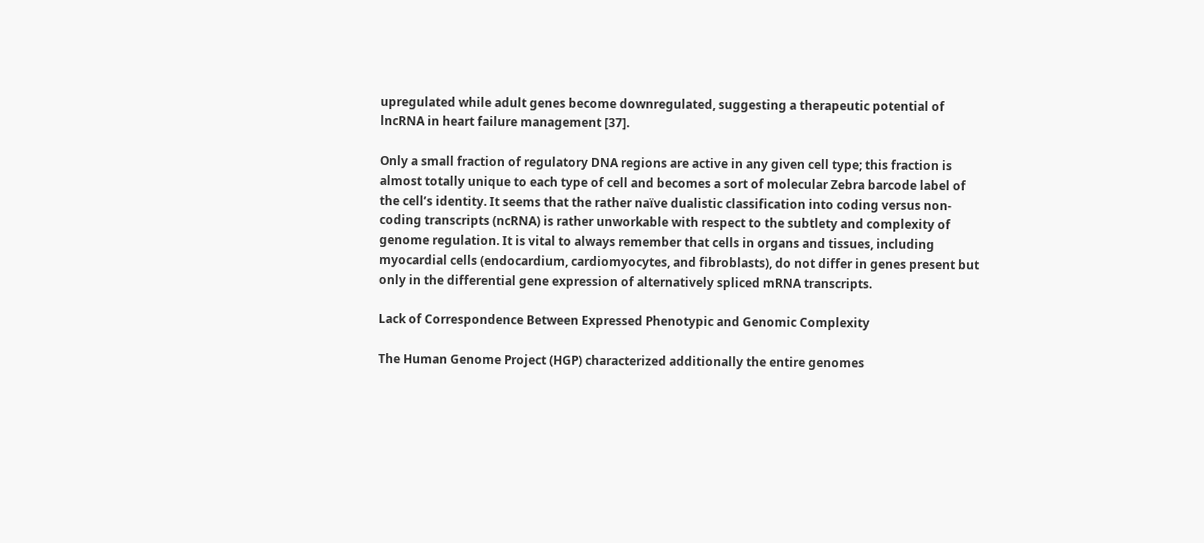upregulated while adult genes become downregulated, suggesting a therapeutic potential of lncRNA in heart failure management [37].

Only a small fraction of regulatory DNA regions are active in any given cell type; this fraction is almost totally unique to each type of cell and becomes a sort of molecular Zebra barcode label of the cell’s identity. It seems that the rather naïve dualistic classification into coding versus non-coding transcripts (ncRNA) is rather unworkable with respect to the subtlety and complexity of genome regulation. It is vital to always remember that cells in organs and tissues, including myocardial cells (endocardium, cardiomyocytes, and fibroblasts), do not differ in genes present but only in the differential gene expression of alternatively spliced mRNA transcripts.

Lack of Correspondence Between Expressed Phenotypic and Genomic Complexity

The Human Genome Project (HGP) characterized additionally the entire genomes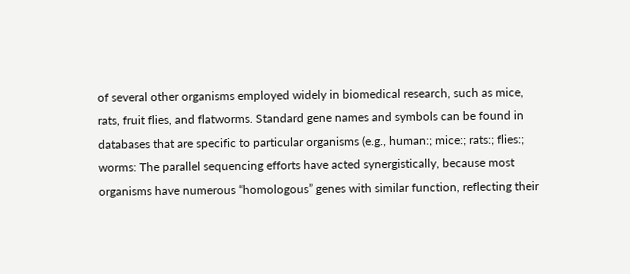of several other organisms employed widely in biomedical research, such as mice, rats, fruit flies, and flatworms. Standard gene names and symbols can be found in databases that are specific to particular organisms (e.g., human:; mice:; rats:; flies:; worms: The parallel sequencing efforts have acted synergistically, because most organisms have numerous “homologous” genes with similar function, reflecting their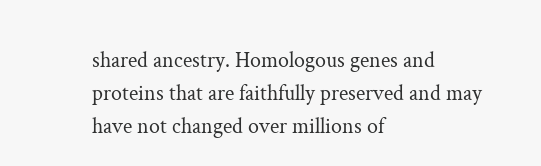shared ancestry. Homologous genes and proteins that are faithfully preserved and may have not changed over millions of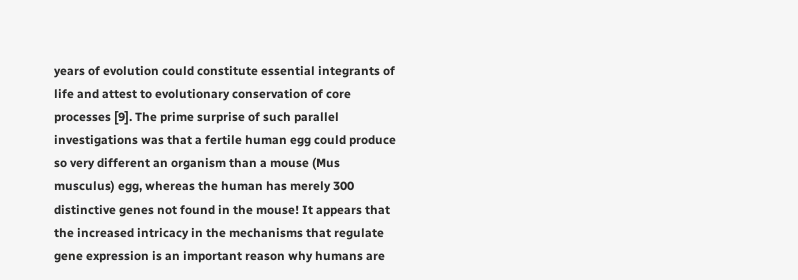years of evolution could constitute essential integrants of life and attest to evolutionary conservation of core processes [9]. The prime surprise of such parallel investigations was that a fertile human egg could produce so very different an organism than a mouse (Mus musculus) egg, whereas the human has merely 300 distinctive genes not found in the mouse! It appears that the increased intricacy in the mechanisms that regulate gene expression is an important reason why humans are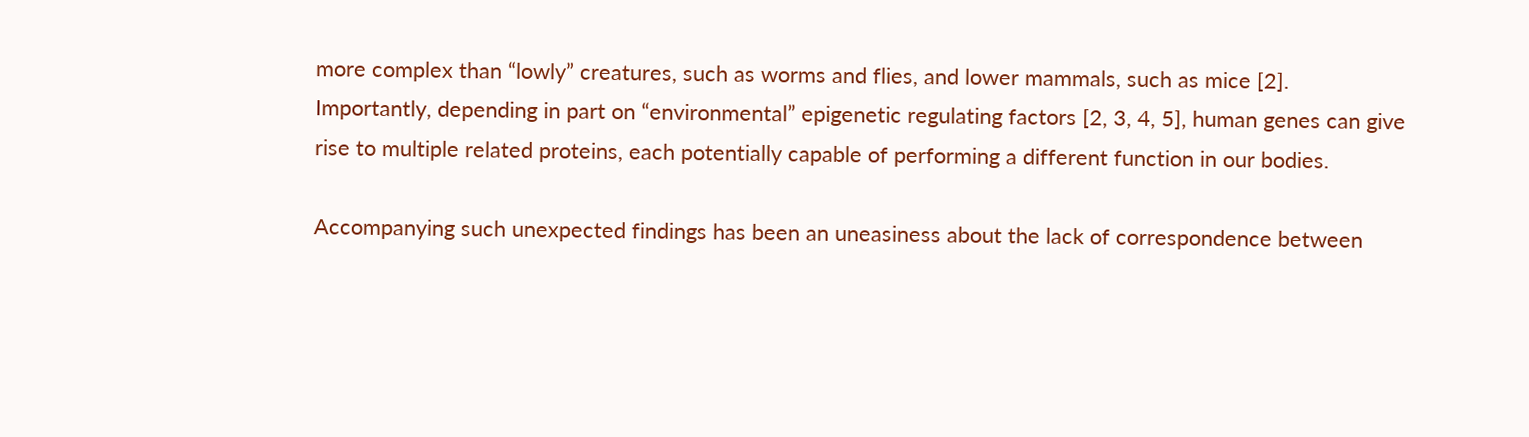more complex than “lowly” creatures, such as worms and flies, and lower mammals, such as mice [2]. Importantly, depending in part on “environmental” epigenetic regulating factors [2, 3, 4, 5], human genes can give rise to multiple related proteins, each potentially capable of performing a different function in our bodies.

Accompanying such unexpected findings has been an uneasiness about the lack of correspondence between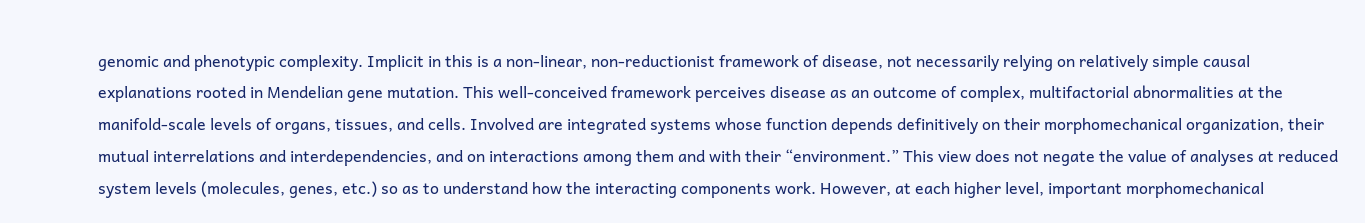genomic and phenotypic complexity. Implicit in this is a non-linear, non-reductionist framework of disease, not necessarily relying on relatively simple causal explanations rooted in Mendelian gene mutation. This well-conceived framework perceives disease as an outcome of complex, multifactorial abnormalities at the manifold-scale levels of organs, tissues, and cells. Involved are integrated systems whose function depends definitively on their morphomechanical organization, their mutual interrelations and interdependencies, and on interactions among them and with their “environment.” This view does not negate the value of analyses at reduced system levels (molecules, genes, etc.) so as to understand how the interacting components work. However, at each higher level, important morphomechanical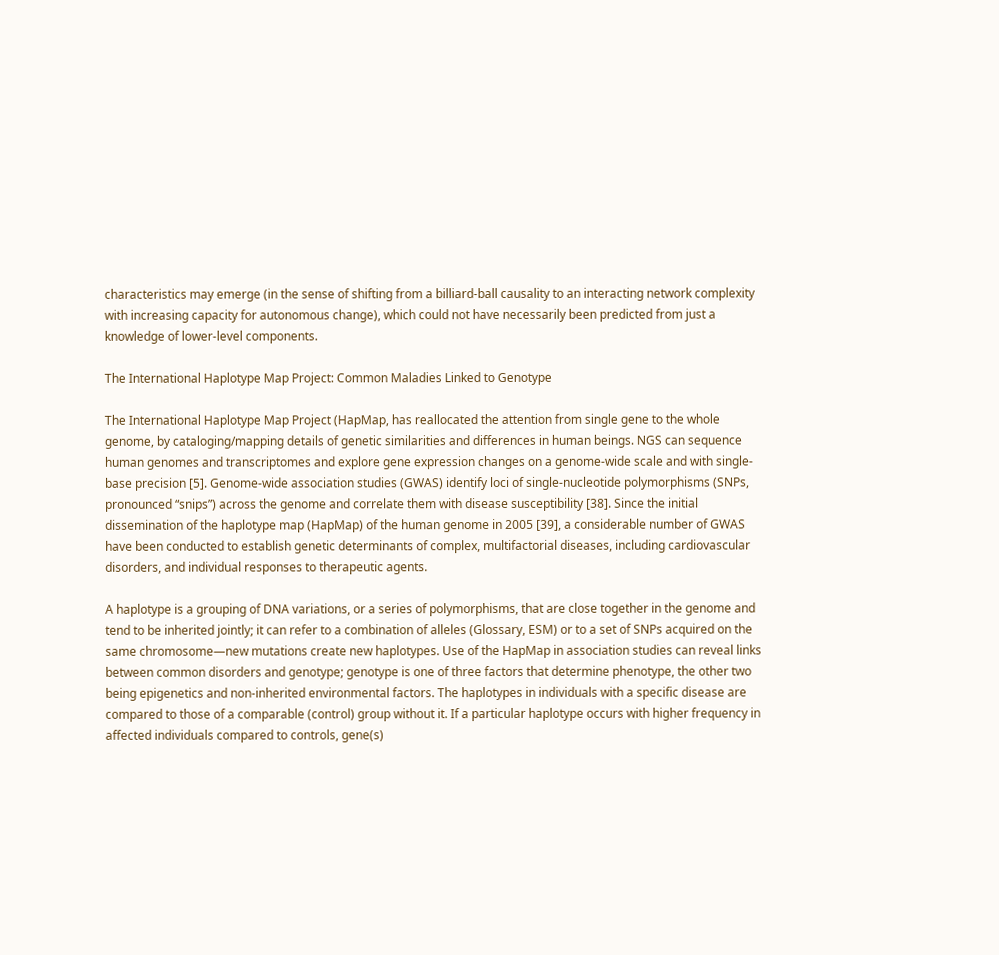characteristics may emerge (in the sense of shifting from a billiard-ball causality to an interacting network complexity with increasing capacity for autonomous change), which could not have necessarily been predicted from just a knowledge of lower-level components.

The International Haplotype Map Project: Common Maladies Linked to Genotype

The International Haplotype Map Project (HapMap, has reallocated the attention from single gene to the whole genome, by cataloging/mapping details of genetic similarities and differences in human beings. NGS can sequence human genomes and transcriptomes and explore gene expression changes on a genome-wide scale and with single-base precision [5]. Genome-wide association studies (GWAS) identify loci of single-nucleotide polymorphisms (SNPs, pronounced “snips”) across the genome and correlate them with disease susceptibility [38]. Since the initial dissemination of the haplotype map (HapMap) of the human genome in 2005 [39], a considerable number of GWAS have been conducted to establish genetic determinants of complex, multifactorial diseases, including cardiovascular disorders, and individual responses to therapeutic agents.

A haplotype is a grouping of DNA variations, or a series of polymorphisms, that are close together in the genome and tend to be inherited jointly; it can refer to a combination of alleles (Glossary, ESM) or to a set of SNPs acquired on the same chromosome—new mutations create new haplotypes. Use of the HapMap in association studies can reveal links between common disorders and genotype; genotype is one of three factors that determine phenotype, the other two being epigenetics and non-inherited environmental factors. The haplotypes in individuals with a specific disease are compared to those of a comparable (control) group without it. If a particular haplotype occurs with higher frequency in affected individuals compared to controls, gene(s)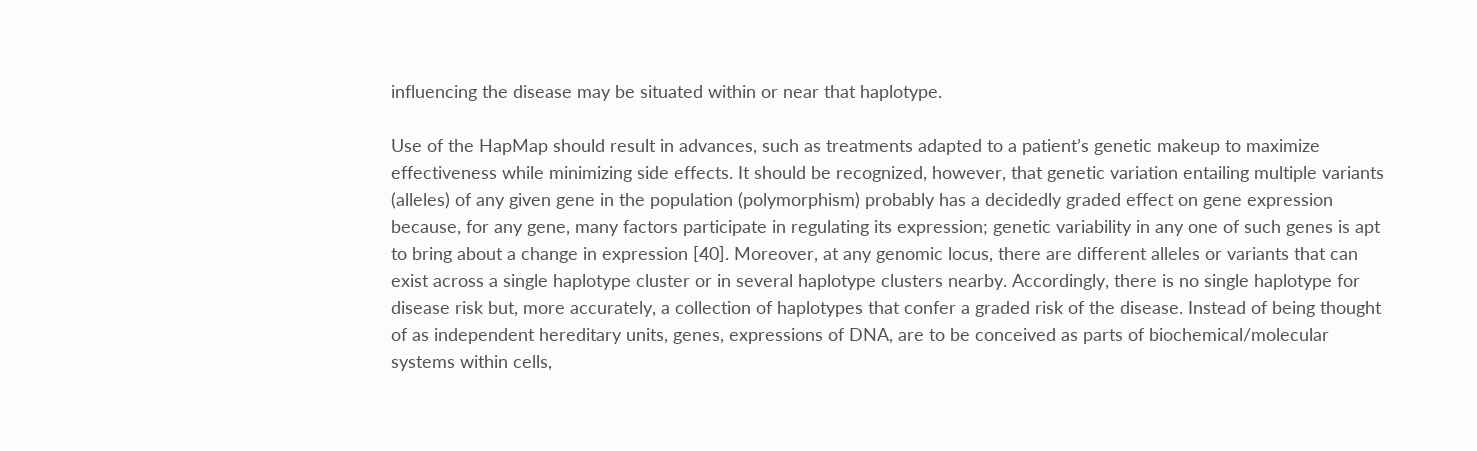influencing the disease may be situated within or near that haplotype.

Use of the HapMap should result in advances, such as treatments adapted to a patient’s genetic makeup to maximize effectiveness while minimizing side effects. It should be recognized, however, that genetic variation entailing multiple variants (alleles) of any given gene in the population (polymorphism) probably has a decidedly graded effect on gene expression because, for any gene, many factors participate in regulating its expression; genetic variability in any one of such genes is apt to bring about a change in expression [40]. Moreover, at any genomic locus, there are different alleles or variants that can exist across a single haplotype cluster or in several haplotype clusters nearby. Accordingly, there is no single haplotype for disease risk but, more accurately, a collection of haplotypes that confer a graded risk of the disease. Instead of being thought of as independent hereditary units, genes, expressions of DNA, are to be conceived as parts of biochemical/molecular systems within cells,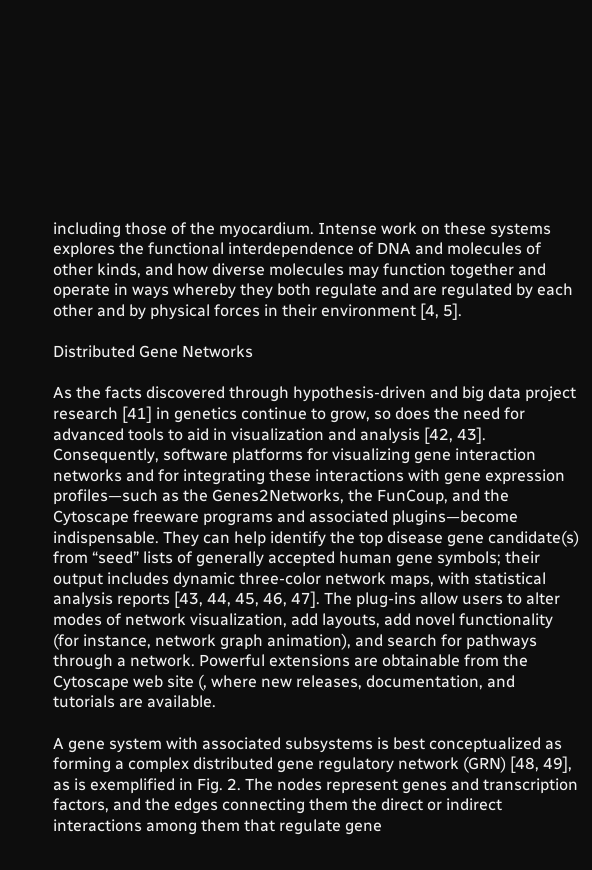including those of the myocardium. Intense work on these systems explores the functional interdependence of DNA and molecules of other kinds, and how diverse molecules may function together and operate in ways whereby they both regulate and are regulated by each other and by physical forces in their environment [4, 5].

Distributed Gene Networks

As the facts discovered through hypothesis-driven and big data project research [41] in genetics continue to grow, so does the need for advanced tools to aid in visualization and analysis [42, 43]. Consequently, software platforms for visualizing gene interaction networks and for integrating these interactions with gene expression profiles—such as the Genes2Networks, the FunCoup, and the Cytoscape freeware programs and associated plugins—become indispensable. They can help identify the top disease gene candidate(s) from “seed” lists of generally accepted human gene symbols; their output includes dynamic three-color network maps, with statistical analysis reports [43, 44, 45, 46, 47]. The plug-ins allow users to alter modes of network visualization, add layouts, add novel functionality (for instance, network graph animation), and search for pathways through a network. Powerful extensions are obtainable from the Cytoscape web site (, where new releases, documentation, and tutorials are available.

A gene system with associated subsystems is best conceptualized as forming a complex distributed gene regulatory network (GRN) [48, 49], as is exemplified in Fig. 2. The nodes represent genes and transcription factors, and the edges connecting them the direct or indirect interactions among them that regulate gene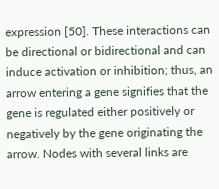expression [50]. These interactions can be directional or bidirectional and can induce activation or inhibition; thus, an arrow entering a gene signifies that the gene is regulated either positively or negatively by the gene originating the arrow. Nodes with several links are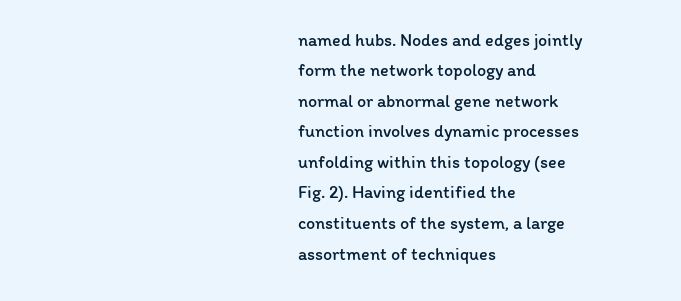named hubs. Nodes and edges jointly form the network topology and normal or abnormal gene network function involves dynamic processes unfolding within this topology (see Fig. 2). Having identified the constituents of the system, a large assortment of techniques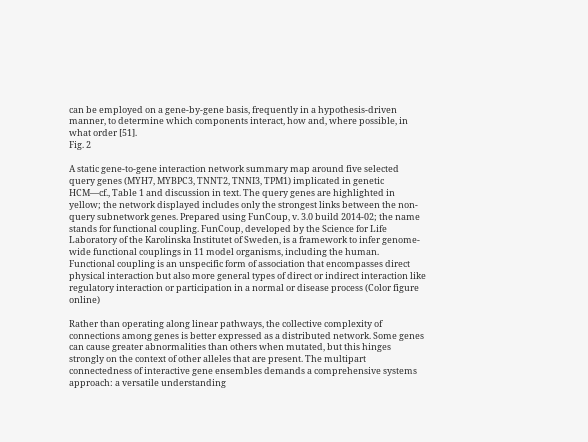can be employed on a gene-by-gene basis, frequently in a hypothesis-driven manner, to determine which components interact, how and, where possible, in what order [51].
Fig. 2

A static gene-to-gene interaction network summary map around five selected query genes (MYH7, MYBPC3, TNNT2, TNNI3, TPM1) implicated in genetic HCM—cf., Table 1 and discussion in text. The query genes are highlighted in yellow; the network displayed includes only the strongest links between the non-query subnetwork genes. Prepared using FunCoup, v. 3.0 build 2014-02; the name stands for functional coupling. FunCoup, developed by the Science for Life Laboratory of the Karolinska Institutet of Sweden, is a framework to infer genome-wide functional couplings in 11 model organisms, including the human. Functional coupling is an unspecific form of association that encompasses direct physical interaction but also more general types of direct or indirect interaction like regulatory interaction or participation in a normal or disease process (Color figure online)

Rather than operating along linear pathways, the collective complexity of connections among genes is better expressed as a distributed network. Some genes can cause greater abnormalities than others when mutated, but this hinges strongly on the context of other alleles that are present. The multipart connectedness of interactive gene ensembles demands a comprehensive systems approach: a versatile understanding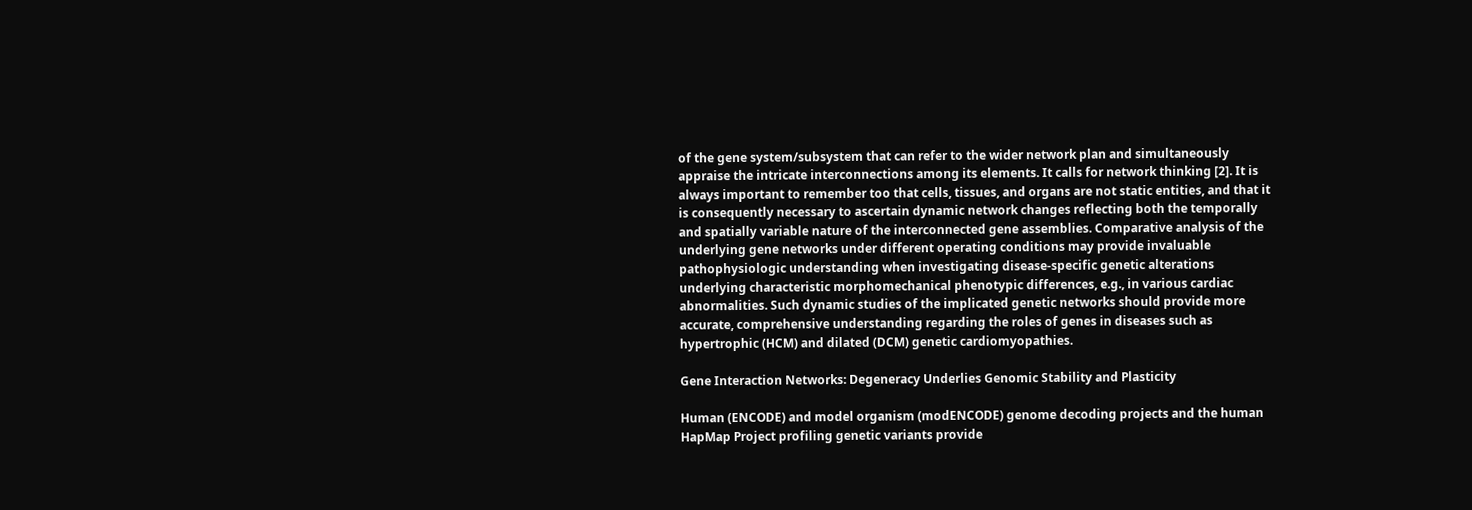of the gene system/subsystem that can refer to the wider network plan and simultaneously appraise the intricate interconnections among its elements. It calls for network thinking [2]. It is always important to remember too that cells, tissues, and organs are not static entities, and that it is consequently necessary to ascertain dynamic network changes reflecting both the temporally and spatially variable nature of the interconnected gene assemblies. Comparative analysis of the underlying gene networks under different operating conditions may provide invaluable pathophysiologic understanding when investigating disease-specific genetic alterations underlying characteristic morphomechanical phenotypic differences, e.g., in various cardiac abnormalities. Such dynamic studies of the implicated genetic networks should provide more accurate, comprehensive understanding regarding the roles of genes in diseases such as hypertrophic (HCM) and dilated (DCM) genetic cardiomyopathies.

Gene Interaction Networks: Degeneracy Underlies Genomic Stability and Plasticity

Human (ENCODE) and model organism (modENCODE) genome decoding projects and the human HapMap Project profiling genetic variants provide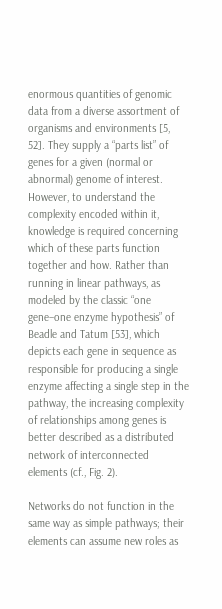enormous quantities of genomic data from a diverse assortment of organisms and environments [5, 52]. They supply a “parts list” of genes for a given (normal or abnormal) genome of interest. However, to understand the complexity encoded within it, knowledge is required concerning which of these parts function together and how. Rather than running in linear pathways, as modeled by the classic “one gene–one enzyme hypothesis” of Beadle and Tatum [53], which depicts each gene in sequence as responsible for producing a single enzyme affecting a single step in the pathway, the increasing complexity of relationships among genes is better described as a distributed network of interconnected elements (cf., Fig. 2).

Networks do not function in the same way as simple pathways; their elements can assume new roles as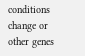conditions change or other genes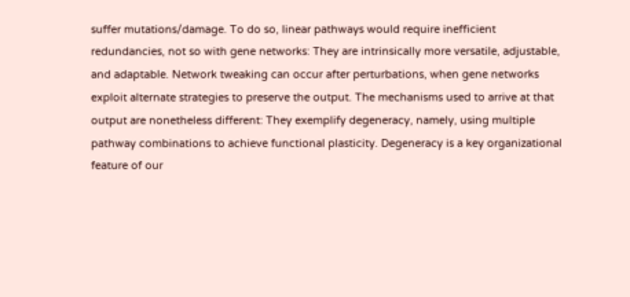suffer mutations/damage. To do so, linear pathways would require inefficient redundancies, not so with gene networks: They are intrinsically more versatile, adjustable, and adaptable. Network tweaking can occur after perturbations, when gene networks exploit alternate strategies to preserve the output. The mechanisms used to arrive at that output are nonetheless different: They exemplify degeneracy, namely, using multiple pathway combinations to achieve functional plasticity. Degeneracy is a key organizational feature of our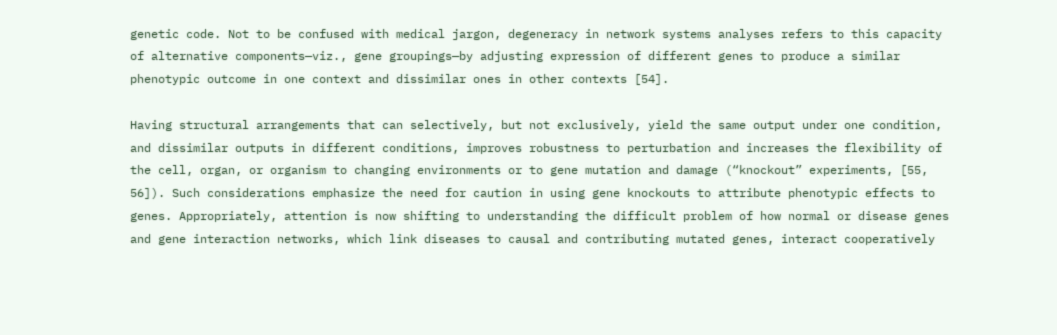genetic code. Not to be confused with medical jargon, degeneracy in network systems analyses refers to this capacity of alternative components—viz., gene groupings—by adjusting expression of different genes to produce a similar phenotypic outcome in one context and dissimilar ones in other contexts [54].

Having structural arrangements that can selectively, but not exclusively, yield the same output under one condition, and dissimilar outputs in different conditions, improves robustness to perturbation and increases the flexibility of the cell, organ, or organism to changing environments or to gene mutation and damage (“knockout” experiments, [55, 56]). Such considerations emphasize the need for caution in using gene knockouts to attribute phenotypic effects to genes. Appropriately, attention is now shifting to understanding the difficult problem of how normal or disease genes and gene interaction networks, which link diseases to causal and contributing mutated genes, interact cooperatively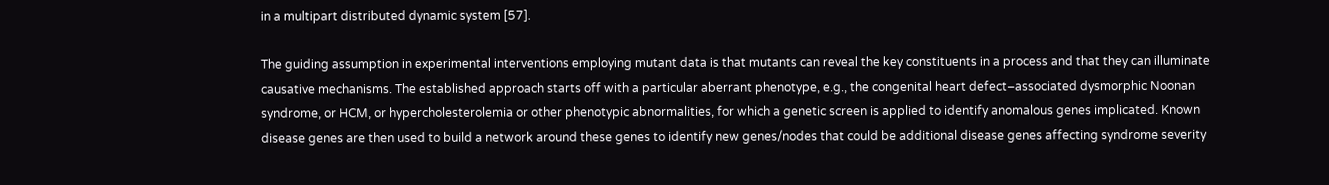in a multipart distributed dynamic system [57].

The guiding assumption in experimental interventions employing mutant data is that mutants can reveal the key constituents in a process and that they can illuminate causative mechanisms. The established approach starts off with a particular aberrant phenotype, e.g., the congenital heart defect–associated dysmorphic Noonan syndrome, or HCM, or hypercholesterolemia or other phenotypic abnormalities, for which a genetic screen is applied to identify anomalous genes implicated. Known disease genes are then used to build a network around these genes to identify new genes/nodes that could be additional disease genes affecting syndrome severity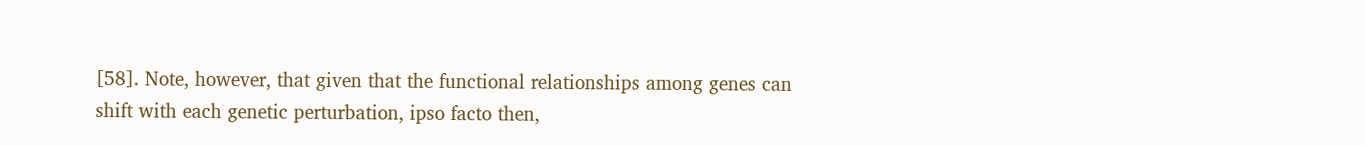[58]. Note, however, that given that the functional relationships among genes can shift with each genetic perturbation, ipso facto then,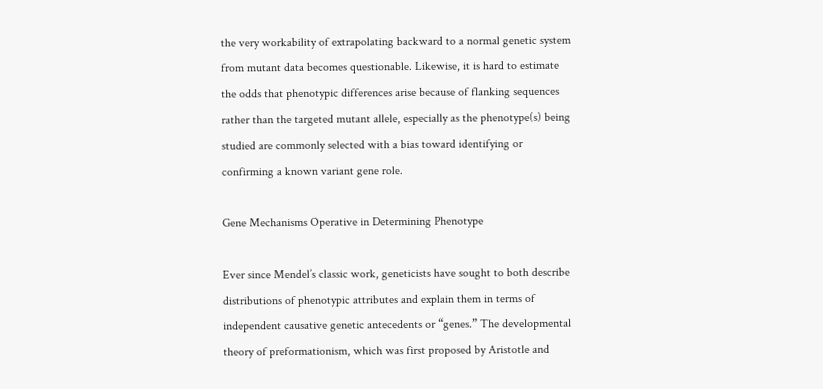the very workability of extrapolating backward to a normal genetic system from mutant data becomes questionable. Likewise, it is hard to estimate the odds that phenotypic differences arise because of flanking sequences rather than the targeted mutant allele, especially as the phenotype(s) being studied are commonly selected with a bias toward identifying or confirming a known variant gene role.

Gene Mechanisms Operative in Determining Phenotype

Ever since Mendel’s classic work, geneticists have sought to both describe distributions of phenotypic attributes and explain them in terms of independent causative genetic antecedents or “genes.” The developmental theory of preformationism, which was first proposed by Aristotle and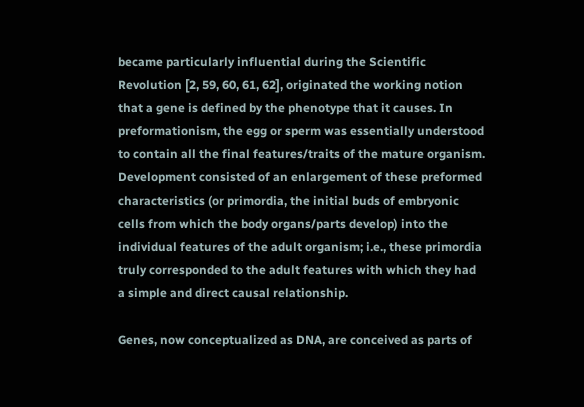became particularly influential during the Scientific Revolution [2, 59, 60, 61, 62], originated the working notion that a gene is defined by the phenotype that it causes. In preformationism, the egg or sperm was essentially understood to contain all the final features/traits of the mature organism. Development consisted of an enlargement of these preformed characteristics (or primordia, the initial buds of embryonic cells from which the body organs/parts develop) into the individual features of the adult organism; i.e., these primordia truly corresponded to the adult features with which they had a simple and direct causal relationship.

Genes, now conceptualized as DNA, are conceived as parts of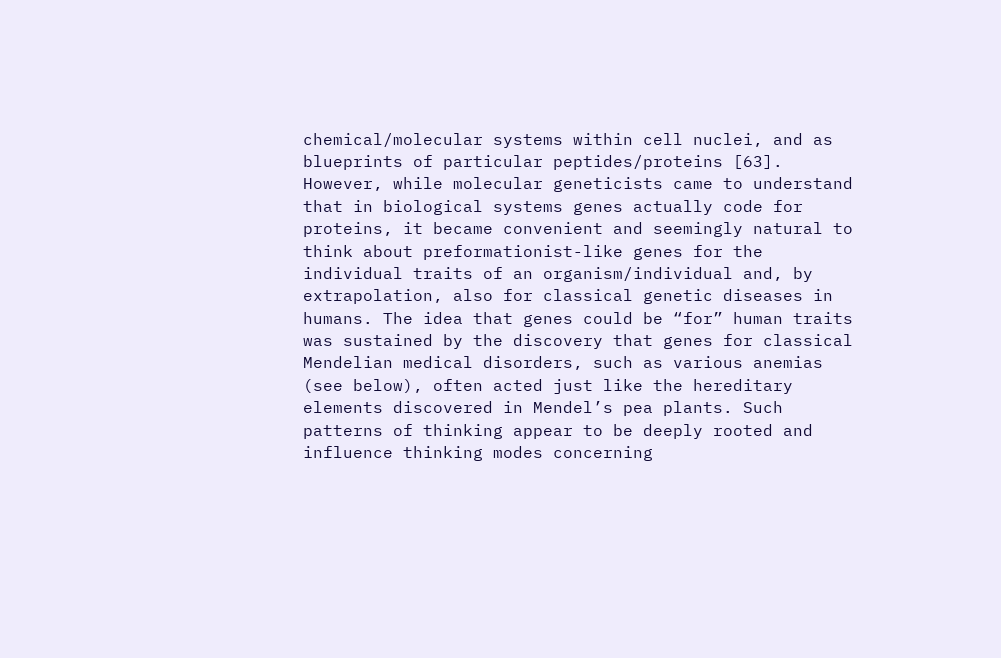chemical/molecular systems within cell nuclei, and as blueprints of particular peptides/proteins [63]. However, while molecular geneticists came to understand that in biological systems genes actually code for proteins, it became convenient and seemingly natural to think about preformationist-like genes for the individual traits of an organism/individual and, by extrapolation, also for classical genetic diseases in humans. The idea that genes could be “for” human traits was sustained by the discovery that genes for classical Mendelian medical disorders, such as various anemias (see below), often acted just like the hereditary elements discovered in Mendel’s pea plants. Such patterns of thinking appear to be deeply rooted and influence thinking modes concerning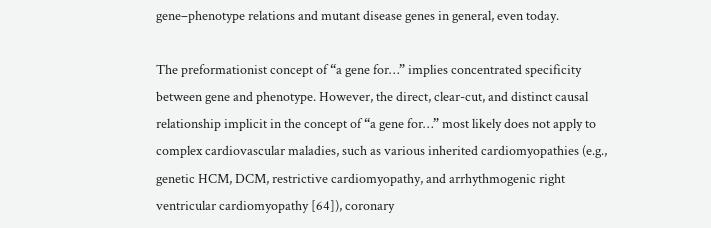gene–phenotype relations and mutant disease genes in general, even today.

The preformationist concept of “a gene for…” implies concentrated specificity between gene and phenotype. However, the direct, clear-cut, and distinct causal relationship implicit in the concept of “a gene for…” most likely does not apply to complex cardiovascular maladies, such as various inherited cardiomyopathies (e.g., genetic HCM, DCM, restrictive cardiomyopathy, and arrhythmogenic right ventricular cardiomyopathy [64]), coronary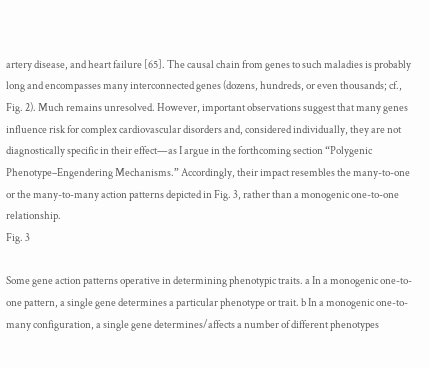artery disease, and heart failure [65]. The causal chain from genes to such maladies is probably long and encompasses many interconnected genes (dozens, hundreds, or even thousands; cf., Fig. 2). Much remains unresolved. However, important observations suggest that many genes influence risk for complex cardiovascular disorders and, considered individually, they are not diagnostically specific in their effect—as I argue in the forthcoming section “Polygenic Phenotype–Engendering Mechanisms.” Accordingly, their impact resembles the many-to-one or the many-to-many action patterns depicted in Fig. 3, rather than a monogenic one-to-one relationship.
Fig. 3

Some gene action patterns operative in determining phenotypic traits. a In a monogenic one-to-one pattern, a single gene determines a particular phenotype or trait. b In a monogenic one-to-many configuration, a single gene determines/affects a number of different phenotypes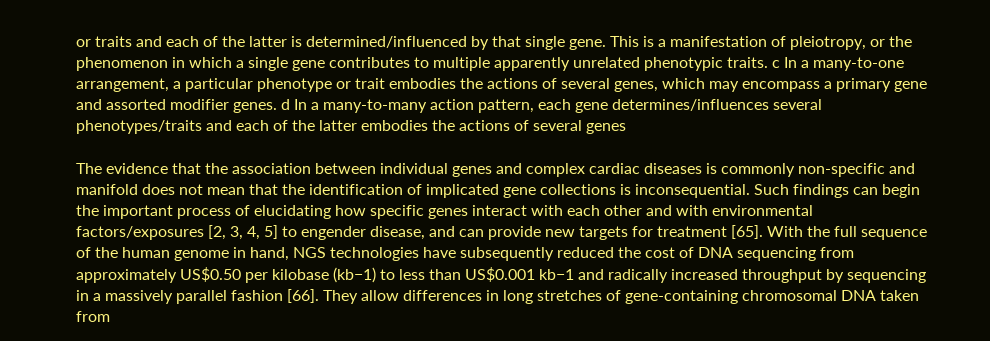or traits and each of the latter is determined/influenced by that single gene. This is a manifestation of pleiotropy, or the phenomenon in which a single gene contributes to multiple apparently unrelated phenotypic traits. c In a many-to-one arrangement, a particular phenotype or trait embodies the actions of several genes, which may encompass a primary gene and assorted modifier genes. d In a many-to-many action pattern, each gene determines/influences several phenotypes/traits and each of the latter embodies the actions of several genes

The evidence that the association between individual genes and complex cardiac diseases is commonly non-specific and manifold does not mean that the identification of implicated gene collections is inconsequential. Such findings can begin the important process of elucidating how specific genes interact with each other and with environmental factors/exposures [2, 3, 4, 5] to engender disease, and can provide new targets for treatment [65]. With the full sequence of the human genome in hand, NGS technologies have subsequently reduced the cost of DNA sequencing from approximately US$0.50 per kilobase (kb−1) to less than US$0.001 kb−1 and radically increased throughput by sequencing in a massively parallel fashion [66]. They allow differences in long stretches of gene-containing chromosomal DNA taken from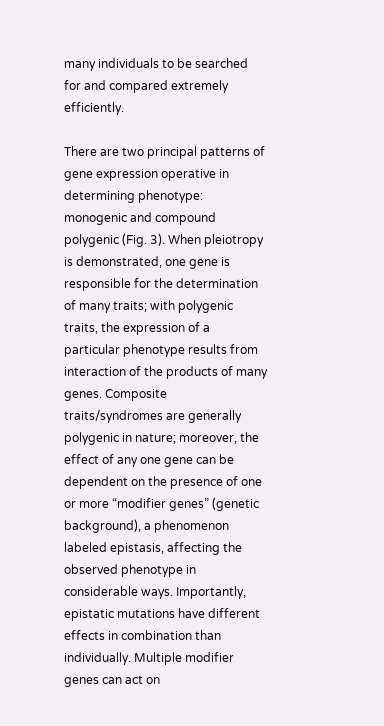many individuals to be searched for and compared extremely efficiently.

There are two principal patterns of gene expression operative in determining phenotype: monogenic and compound polygenic (Fig. 3). When pleiotropy is demonstrated, one gene is responsible for the determination of many traits; with polygenic traits, the expression of a particular phenotype results from interaction of the products of many genes. Composite traits/syndromes are generally polygenic in nature; moreover, the effect of any one gene can be dependent on the presence of one or more “modifier genes” (genetic background), a phenomenon labeled epistasis, affecting the observed phenotype in considerable ways. Importantly, epistatic mutations have different effects in combination than individually. Multiple modifier genes can act on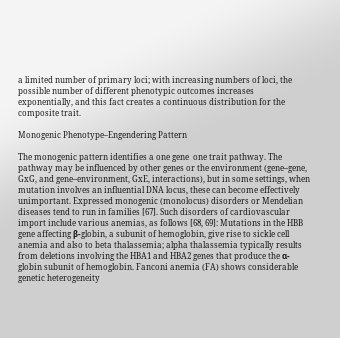a limited number of primary loci; with increasing numbers of loci, the possible number of different phenotypic outcomes increases exponentially, and this fact creates a continuous distribution for the composite trait.

Monogenic Phenotype–Engendering Pattern

The monogenic pattern identifies a one gene  one trait pathway. The pathway may be influenced by other genes or the environment (gene–gene, GxG, and gene–environment, GxE, interactions), but in some settings, when mutation involves an influential DNA locus, these can become effectively unimportant. Expressed monogenic (monolocus) disorders or Mendelian diseases tend to run in families [67]. Such disorders of cardiovascular import include various anemias, as follows [68, 69]: Mutations in the HBB gene affecting β-globin, a subunit of hemoglobin, give rise to sickle cell anemia and also to beta thalassemia; alpha thalassemia typically results from deletions involving the HBA1 and HBA2 genes that produce the α-globin subunit of hemoglobin. Fanconi anemia (FA) shows considerable genetic heterogeneity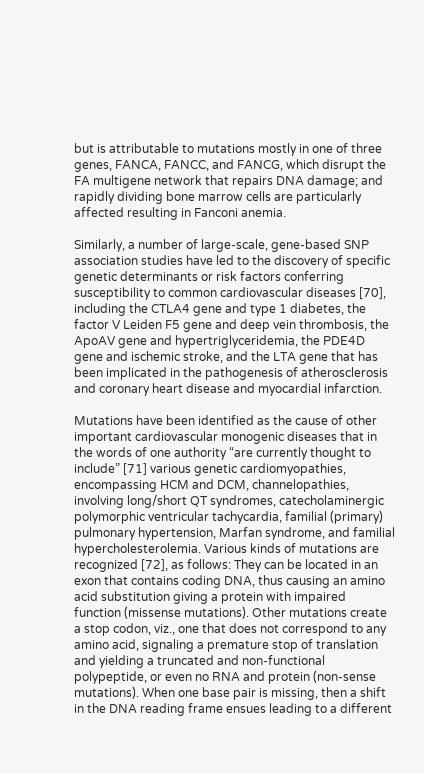but is attributable to mutations mostly in one of three genes, FANCA, FANCC, and FANCG, which disrupt the FA multigene network that repairs DNA damage; and rapidly dividing bone marrow cells are particularly affected resulting in Fanconi anemia.

Similarly, a number of large-scale, gene-based SNP association studies have led to the discovery of specific genetic determinants or risk factors conferring susceptibility to common cardiovascular diseases [70], including the CTLA4 gene and type 1 diabetes, the factor V Leiden F5 gene and deep vein thrombosis, the ApoAV gene and hypertriglyceridemia, the PDE4D gene and ischemic stroke, and the LTA gene that has been implicated in the pathogenesis of atherosclerosis and coronary heart disease and myocardial infarction.

Mutations have been identified as the cause of other important cardiovascular monogenic diseases that in the words of one authority “are currently thought to include” [71] various genetic cardiomyopathies, encompassing HCM and DCM, channelopathies, involving long/short QT syndromes, catecholaminergic polymorphic ventricular tachycardia, familial (primary) pulmonary hypertension, Marfan syndrome, and familial hypercholesterolemia. Various kinds of mutations are recognized [72], as follows: They can be located in an exon that contains coding DNA, thus causing an amino acid substitution giving a protein with impaired function (missense mutations). Other mutations create a stop codon, viz., one that does not correspond to any amino acid, signaling a premature stop of translation and yielding a truncated and non-functional polypeptide, or even no RNA and protein (non-sense mutations). When one base pair is missing, then a shift in the DNA reading frame ensues leading to a different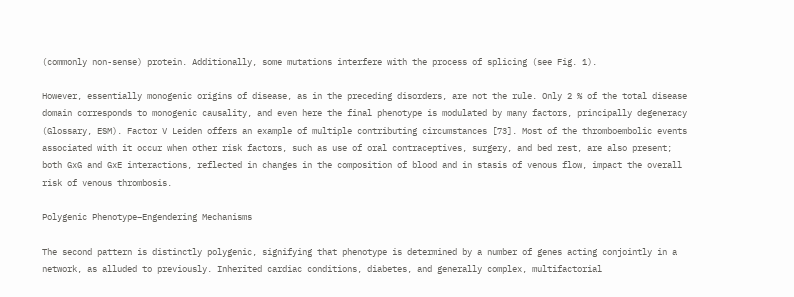(commonly non-sense) protein. Additionally, some mutations interfere with the process of splicing (see Fig. 1).

However, essentially monogenic origins of disease, as in the preceding disorders, are not the rule. Only 2 % of the total disease domain corresponds to monogenic causality, and even here the final phenotype is modulated by many factors, principally degeneracy (Glossary, ESM). Factor V Leiden offers an example of multiple contributing circumstances [73]. Most of the thromboembolic events associated with it occur when other risk factors, such as use of oral contraceptives, surgery, and bed rest, are also present; both GxG and GxE interactions, reflected in changes in the composition of blood and in stasis of venous flow, impact the overall risk of venous thrombosis.

Polygenic Phenotype–Engendering Mechanisms

The second pattern is distinctly polygenic, signifying that phenotype is determined by a number of genes acting conjointly in a network, as alluded to previously. Inherited cardiac conditions, diabetes, and generally complex, multifactorial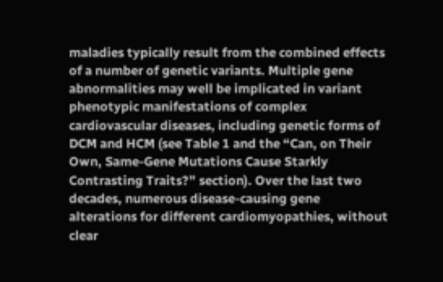maladies typically result from the combined effects of a number of genetic variants. Multiple gene abnormalities may well be implicated in variant phenotypic manifestations of complex cardiovascular diseases, including genetic forms of DCM and HCM (see Table 1 and the “Can, on Their Own, Same-Gene Mutations Cause Starkly Contrasting Traits?” section). Over the last two decades, numerous disease-causing gene alterations for different cardiomyopathies, without clear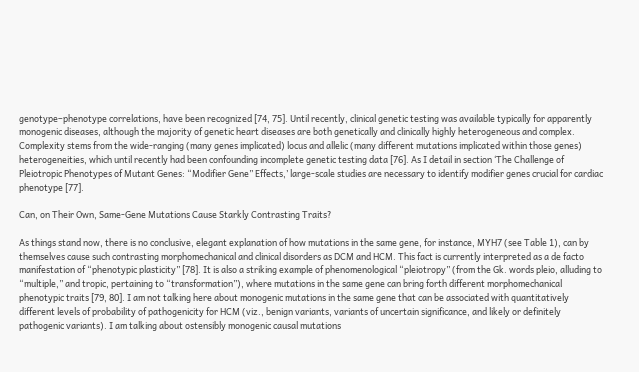genotype–phenotype correlations, have been recognized [74, 75]. Until recently, clinical genetic testing was available typically for apparently monogenic diseases, although the majority of genetic heart diseases are both genetically and clinically highly heterogeneous and complex. Complexity stems from the wide-ranging (many genes implicated) locus and allelic (many different mutations implicated within those genes) heterogeneities, which until recently had been confounding incomplete genetic testing data [76]. As I detail in section ‘The Challenge of Pleiotropic Phenotypes of Mutant Genes: “Modifier Gene” Effects,’ large-scale studies are necessary to identify modifier genes crucial for cardiac phenotype [77].

Can, on Their Own, Same-Gene Mutations Cause Starkly Contrasting Traits?

As things stand now, there is no conclusive, elegant explanation of how mutations in the same gene, for instance, MYH7 (see Table 1), can by themselves cause such contrasting morphomechanical and clinical disorders as DCM and HCM. This fact is currently interpreted as a de facto manifestation of “phenotypic plasticity” [78]. It is also a striking example of phenomenological “pleiotropy” (from the Gk. words pleio, alluding to “multiple,” and tropic, pertaining to “transformation”), where mutations in the same gene can bring forth different morphomechanical phenotypic traits [79, 80]. I am not talking here about monogenic mutations in the same gene that can be associated with quantitatively different levels of probability of pathogenicity for HCM (viz., benign variants, variants of uncertain significance, and likely or definitely pathogenic variants). I am talking about ostensibly monogenic causal mutations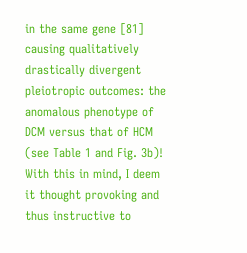in the same gene [81] causing qualitatively drastically divergent pleiotropic outcomes: the anomalous phenotype of DCM versus that of HCM (see Table 1 and Fig. 3b)! With this in mind, I deem it thought provoking and thus instructive to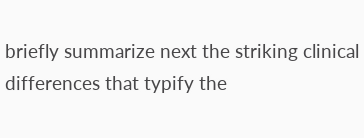briefly summarize next the striking clinical differences that typify the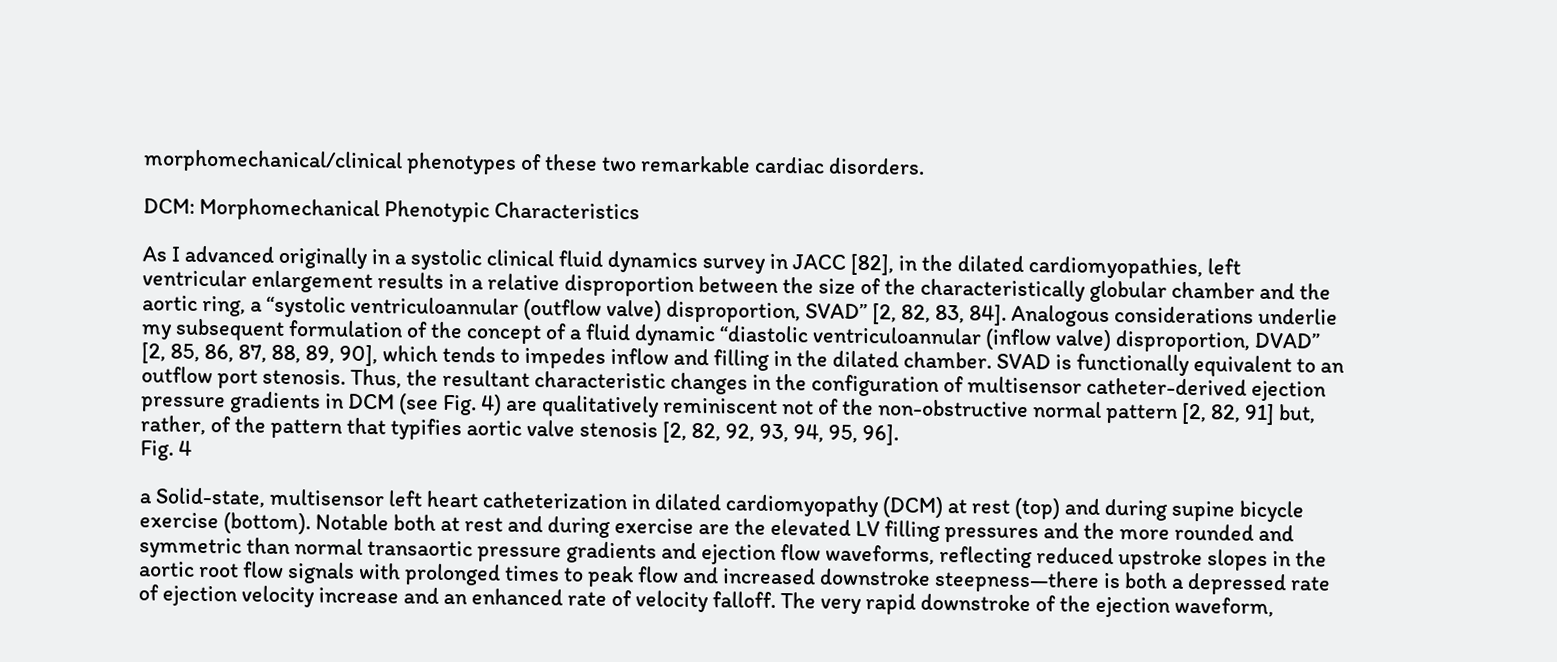morphomechanical/clinical phenotypes of these two remarkable cardiac disorders.

DCM: Morphomechanical Phenotypic Characteristics

As I advanced originally in a systolic clinical fluid dynamics survey in JACC [82], in the dilated cardiomyopathies, left ventricular enlargement results in a relative disproportion between the size of the characteristically globular chamber and the aortic ring, a “systolic ventriculoannular (outflow valve) disproportion, SVAD” [2, 82, 83, 84]. Analogous considerations underlie my subsequent formulation of the concept of a fluid dynamic “diastolic ventriculoannular (inflow valve) disproportion, DVAD” [2, 85, 86, 87, 88, 89, 90], which tends to impedes inflow and filling in the dilated chamber. SVAD is functionally equivalent to an outflow port stenosis. Thus, the resultant characteristic changes in the configuration of multisensor catheter-derived ejection pressure gradients in DCM (see Fig. 4) are qualitatively reminiscent not of the non-obstructive normal pattern [2, 82, 91] but, rather, of the pattern that typifies aortic valve stenosis [2, 82, 92, 93, 94, 95, 96].
Fig. 4

a Solid-state, multisensor left heart catheterization in dilated cardiomyopathy (DCM) at rest (top) and during supine bicycle exercise (bottom). Notable both at rest and during exercise are the elevated LV filling pressures and the more rounded and symmetric than normal transaortic pressure gradients and ejection flow waveforms, reflecting reduced upstroke slopes in the aortic root flow signals with prolonged times to peak flow and increased downstroke steepness—there is both a depressed rate of ejection velocity increase and an enhanced rate of velocity falloff. The very rapid downstroke of the ejection waveform,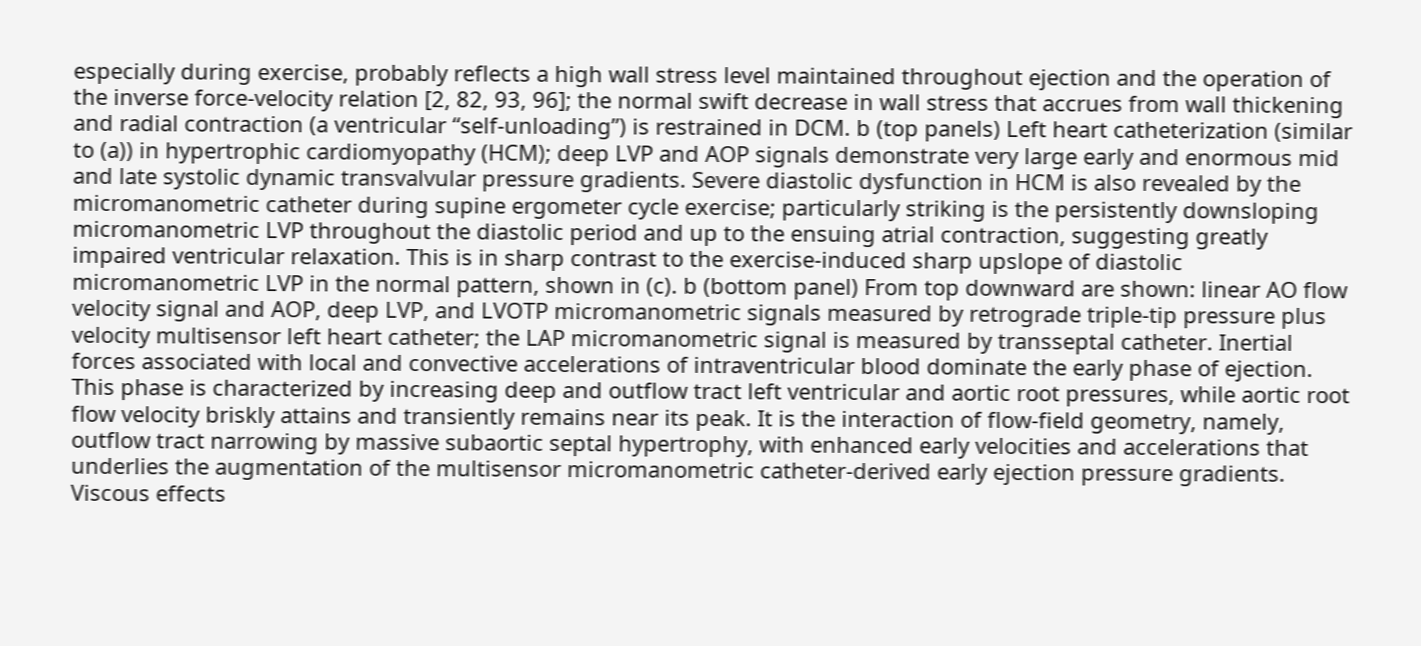especially during exercise, probably reflects a high wall stress level maintained throughout ejection and the operation of the inverse force-velocity relation [2, 82, 93, 96]; the normal swift decrease in wall stress that accrues from wall thickening and radial contraction (a ventricular “self-unloading”) is restrained in DCM. b (top panels) Left heart catheterization (similar to (a)) in hypertrophic cardiomyopathy (HCM); deep LVP and AOP signals demonstrate very large early and enormous mid and late systolic dynamic transvalvular pressure gradients. Severe diastolic dysfunction in HCM is also revealed by the micromanometric catheter during supine ergometer cycle exercise; particularly striking is the persistently downsloping micromanometric LVP throughout the diastolic period and up to the ensuing atrial contraction, suggesting greatly impaired ventricular relaxation. This is in sharp contrast to the exercise-induced sharp upslope of diastolic micromanometric LVP in the normal pattern, shown in (c). b (bottom panel) From top downward are shown: linear AO flow velocity signal and AOP, deep LVP, and LVOTP micromanometric signals measured by retrograde triple-tip pressure plus velocity multisensor left heart catheter; the LAP micromanometric signal is measured by transseptal catheter. Inertial forces associated with local and convective accelerations of intraventricular blood dominate the early phase of ejection. This phase is characterized by increasing deep and outflow tract left ventricular and aortic root pressures, while aortic root flow velocity briskly attains and transiently remains near its peak. It is the interaction of flow-field geometry, namely, outflow tract narrowing by massive subaortic septal hypertrophy, with enhanced early velocities and accelerations that underlies the augmentation of the multisensor micromanometric catheter-derived early ejection pressure gradients. Viscous effects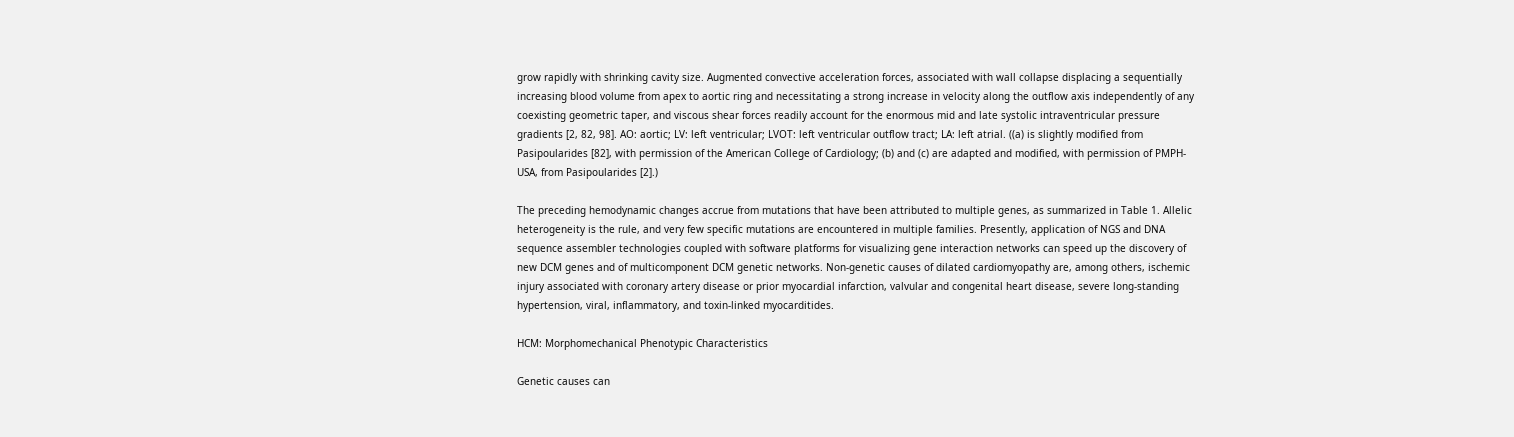grow rapidly with shrinking cavity size. Augmented convective acceleration forces, associated with wall collapse displacing a sequentially increasing blood volume from apex to aortic ring and necessitating a strong increase in velocity along the outflow axis independently of any coexisting geometric taper, and viscous shear forces readily account for the enormous mid and late systolic intraventricular pressure gradients [2, 82, 98]. AO: aortic; LV: left ventricular; LVOT: left ventricular outflow tract; LA: left atrial. ((a) is slightly modified from Pasipoularides [82], with permission of the American College of Cardiology; (b) and (c) are adapted and modified, with permission of PMPH-USA, from Pasipoularides [2].)

The preceding hemodynamic changes accrue from mutations that have been attributed to multiple genes, as summarized in Table 1. Allelic heterogeneity is the rule, and very few specific mutations are encountered in multiple families. Presently, application of NGS and DNA sequence assembler technologies coupled with software platforms for visualizing gene interaction networks can speed up the discovery of new DCM genes and of multicomponent DCM genetic networks. Non-genetic causes of dilated cardiomyopathy are, among others, ischemic injury associated with coronary artery disease or prior myocardial infarction, valvular and congenital heart disease, severe long-standing hypertension, viral, inflammatory, and toxin-linked myocarditides.

HCM: Morphomechanical Phenotypic Characteristics

Genetic causes can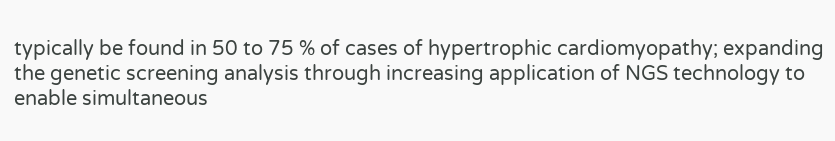typically be found in 50 to 75 % of cases of hypertrophic cardiomyopathy; expanding the genetic screening analysis through increasing application of NGS technology to enable simultaneous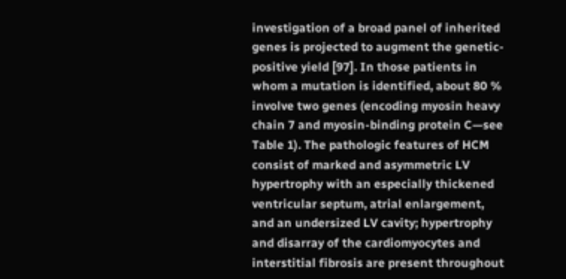investigation of a broad panel of inherited genes is projected to augment the genetic-positive yield [97]. In those patients in whom a mutation is identified, about 80 % involve two genes (encoding myosin heavy chain 7 and myosin-binding protein C—see Table 1). The pathologic features of HCM consist of marked and asymmetric LV hypertrophy with an especially thickened ventricular septum, atrial enlargement, and an undersized LV cavity; hypertrophy and disarray of the cardiomyocytes and interstitial fibrosis are present throughout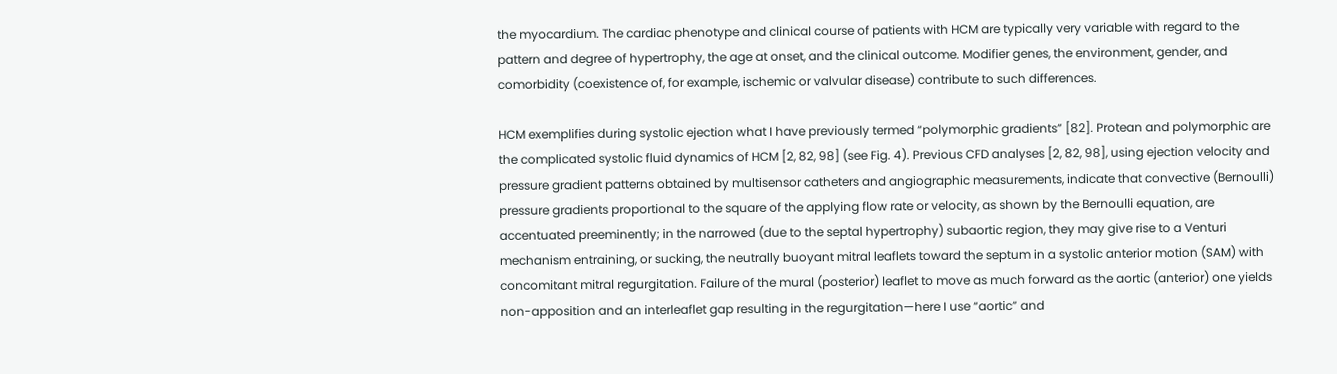the myocardium. The cardiac phenotype and clinical course of patients with HCM are typically very variable with regard to the pattern and degree of hypertrophy, the age at onset, and the clinical outcome. Modifier genes, the environment, gender, and comorbidity (coexistence of, for example, ischemic or valvular disease) contribute to such differences.

HCM exemplifies during systolic ejection what I have previously termed “polymorphic gradients” [82]. Protean and polymorphic are the complicated systolic fluid dynamics of HCM [2, 82, 98] (see Fig. 4). Previous CFD analyses [2, 82, 98], using ejection velocity and pressure gradient patterns obtained by multisensor catheters and angiographic measurements, indicate that convective (Bernoulli) pressure gradients proportional to the square of the applying flow rate or velocity, as shown by the Bernoulli equation, are accentuated preeminently; in the narrowed (due to the septal hypertrophy) subaortic region, they may give rise to a Venturi mechanism entraining, or sucking, the neutrally buoyant mitral leaflets toward the septum in a systolic anterior motion (SAM) with concomitant mitral regurgitation. Failure of the mural (posterior) leaflet to move as much forward as the aortic (anterior) one yields non-apposition and an interleaflet gap resulting in the regurgitation—here I use “aortic” and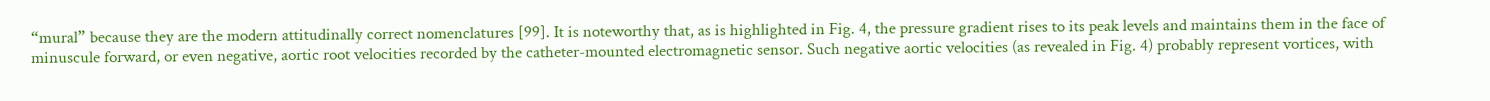“mural” because they are the modern attitudinally correct nomenclatures [99]. It is noteworthy that, as is highlighted in Fig. 4, the pressure gradient rises to its peak levels and maintains them in the face of minuscule forward, or even negative, aortic root velocities recorded by the catheter-mounted electromagnetic sensor. Such negative aortic velocities (as revealed in Fig. 4) probably represent vortices, with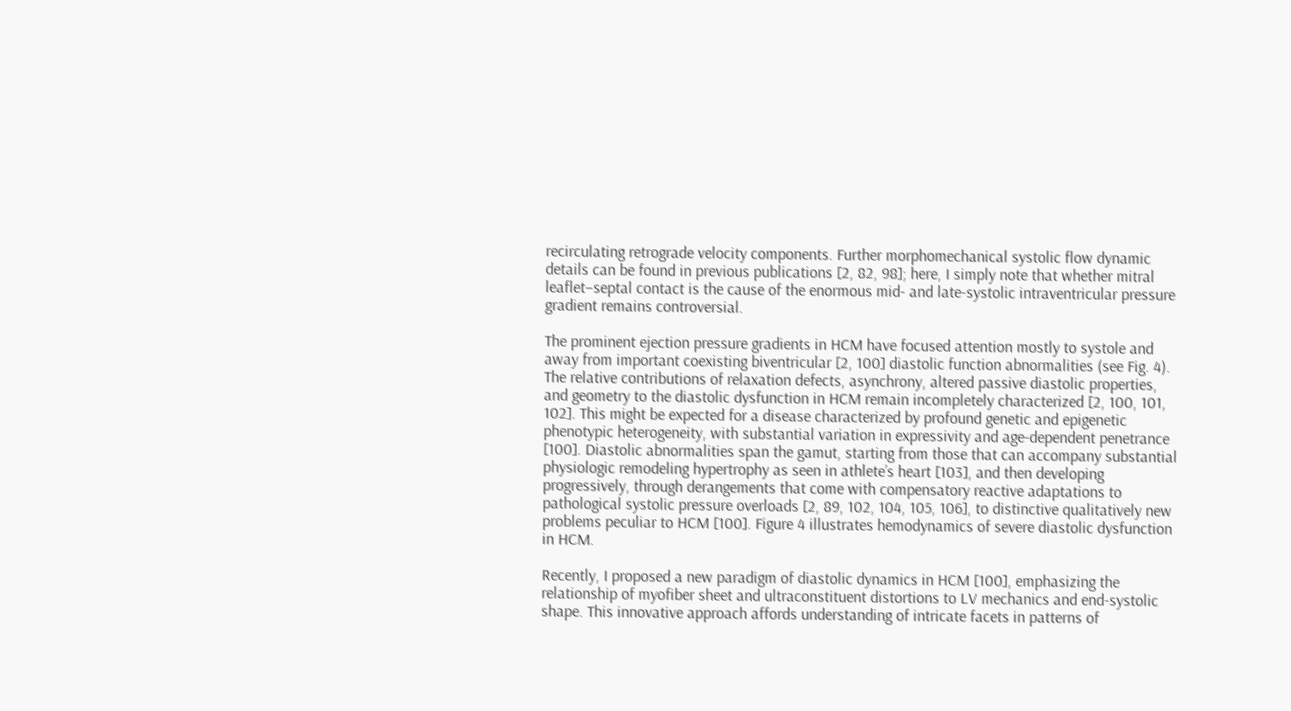recirculating retrograde velocity components. Further morphomechanical systolic flow dynamic details can be found in previous publications [2, 82, 98]; here, I simply note that whether mitral leaflet–septal contact is the cause of the enormous mid- and late-systolic intraventricular pressure gradient remains controversial.

The prominent ejection pressure gradients in HCM have focused attention mostly to systole and away from important coexisting biventricular [2, 100] diastolic function abnormalities (see Fig. 4). The relative contributions of relaxation defects, asynchrony, altered passive diastolic properties, and geometry to the diastolic dysfunction in HCM remain incompletely characterized [2, 100, 101, 102]. This might be expected for a disease characterized by profound genetic and epigenetic phenotypic heterogeneity, with substantial variation in expressivity and age-dependent penetrance [100]. Diastolic abnormalities span the gamut, starting from those that can accompany substantial physiologic remodeling hypertrophy as seen in athlete’s heart [103], and then developing progressively, through derangements that come with compensatory reactive adaptations to pathological systolic pressure overloads [2, 89, 102, 104, 105, 106], to distinctive qualitatively new problems peculiar to HCM [100]. Figure 4 illustrates hemodynamics of severe diastolic dysfunction in HCM.

Recently, I proposed a new paradigm of diastolic dynamics in HCM [100], emphasizing the relationship of myofiber sheet and ultraconstituent distortions to LV mechanics and end-systolic shape. This innovative approach affords understanding of intricate facets in patterns of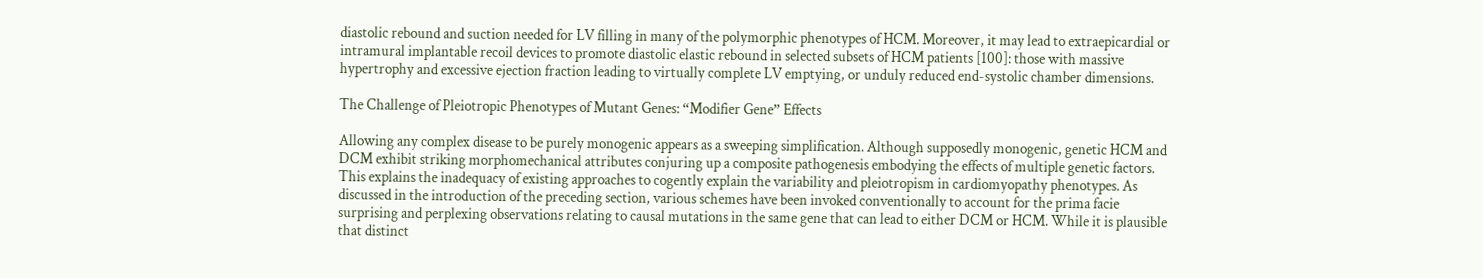diastolic rebound and suction needed for LV filling in many of the polymorphic phenotypes of HCM. Moreover, it may lead to extraepicardial or intramural implantable recoil devices to promote diastolic elastic rebound in selected subsets of HCM patients [100]: those with massive hypertrophy and excessive ejection fraction leading to virtually complete LV emptying, or unduly reduced end-systolic chamber dimensions.

The Challenge of Pleiotropic Phenotypes of Mutant Genes: “Modifier Gene” Effects

Allowing any complex disease to be purely monogenic appears as a sweeping simplification. Although supposedly monogenic, genetic HCM and DCM exhibit striking morphomechanical attributes conjuring up a composite pathogenesis embodying the effects of multiple genetic factors. This explains the inadequacy of existing approaches to cogently explain the variability and pleiotropism in cardiomyopathy phenotypes. As discussed in the introduction of the preceding section, various schemes have been invoked conventionally to account for the prima facie surprising and perplexing observations relating to causal mutations in the same gene that can lead to either DCM or HCM. While it is plausible that distinct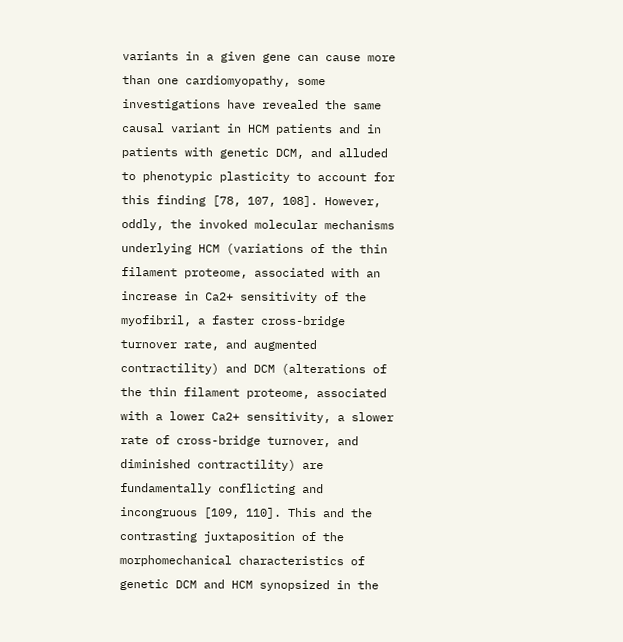variants in a given gene can cause more than one cardiomyopathy, some investigations have revealed the same causal variant in HCM patients and in patients with genetic DCM, and alluded to phenotypic plasticity to account for this finding [78, 107, 108]. However, oddly, the invoked molecular mechanisms underlying HCM (variations of the thin filament proteome, associated with an increase in Ca2+ sensitivity of the myofibril, a faster cross-bridge turnover rate, and augmented contractility) and DCM (alterations of the thin filament proteome, associated with a lower Ca2+ sensitivity, a slower rate of cross-bridge turnover, and diminished contractility) are fundamentally conflicting and incongruous [109, 110]. This and the contrasting juxtaposition of the morphomechanical characteristics of genetic DCM and HCM synopsized in the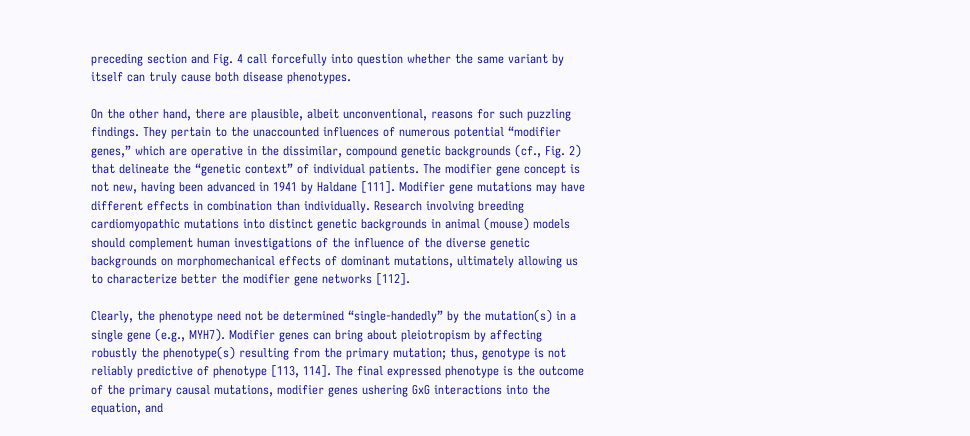preceding section and Fig. 4 call forcefully into question whether the same variant by itself can truly cause both disease phenotypes.

On the other hand, there are plausible, albeit unconventional, reasons for such puzzling findings. They pertain to the unaccounted influences of numerous potential “modifier genes,” which are operative in the dissimilar, compound genetic backgrounds (cf., Fig. 2) that delineate the “genetic context” of individual patients. The modifier gene concept is not new, having been advanced in 1941 by Haldane [111]. Modifier gene mutations may have different effects in combination than individually. Research involving breeding cardiomyopathic mutations into distinct genetic backgrounds in animal (mouse) models should complement human investigations of the influence of the diverse genetic backgrounds on morphomechanical effects of dominant mutations, ultimately allowing us to characterize better the modifier gene networks [112].

Clearly, the phenotype need not be determined “single-handedly” by the mutation(s) in a single gene (e.g., MYH7). Modifier genes can bring about pleiotropism by affecting robustly the phenotype(s) resulting from the primary mutation; thus, genotype is not reliably predictive of phenotype [113, 114]. The final expressed phenotype is the outcome of the primary causal mutations, modifier genes ushering GxG interactions into the equation, and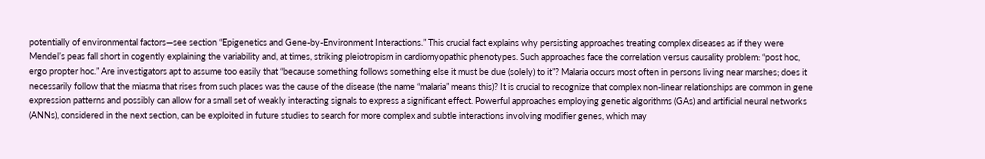potentially of environmental factors—see section “Epigenetics and Gene-by-Environment Interactions.” This crucial fact explains why persisting approaches treating complex diseases as if they were Mendel’s peas fall short in cogently explaining the variability and, at times, striking pleiotropism in cardiomyopathic phenotypes. Such approaches face the correlation versus causality problem: “post hoc, ergo propter hoc.” Are investigators apt to assume too easily that “because something follows something else it must be due (solely) to it”? Malaria occurs most often in persons living near marshes; does it necessarily follow that the miasma that rises from such places was the cause of the disease (the name “malaria” means this)? It is crucial to recognize that complex non-linear relationships are common in gene expression patterns and possibly can allow for a small set of weakly interacting signals to express a significant effect. Powerful approaches employing genetic algorithms (GAs) and artificial neural networks (ANNs), considered in the next section, can be exploited in future studies to search for more complex and subtle interactions involving modifier genes, which may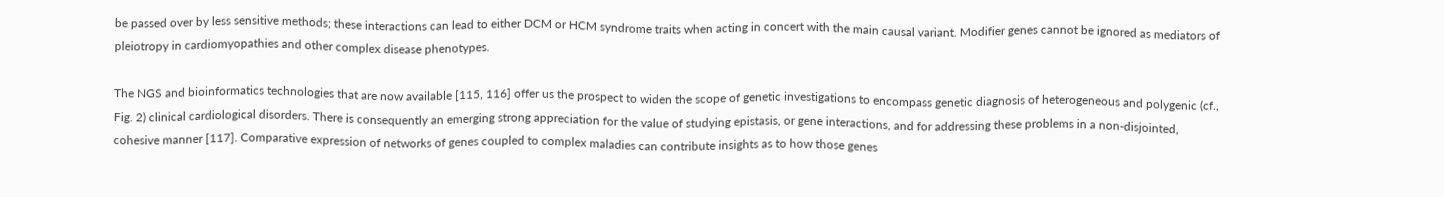be passed over by less sensitive methods; these interactions can lead to either DCM or HCM syndrome traits when acting in concert with the main causal variant. Modifier genes cannot be ignored as mediators of pleiotropy in cardiomyopathies and other complex disease phenotypes.

The NGS and bioinformatics technologies that are now available [115, 116] offer us the prospect to widen the scope of genetic investigations to encompass genetic diagnosis of heterogeneous and polygenic (cf., Fig. 2) clinical cardiological disorders. There is consequently an emerging strong appreciation for the value of studying epistasis, or gene interactions, and for addressing these problems in a non-disjointed, cohesive manner [117]. Comparative expression of networks of genes coupled to complex maladies can contribute insights as to how those genes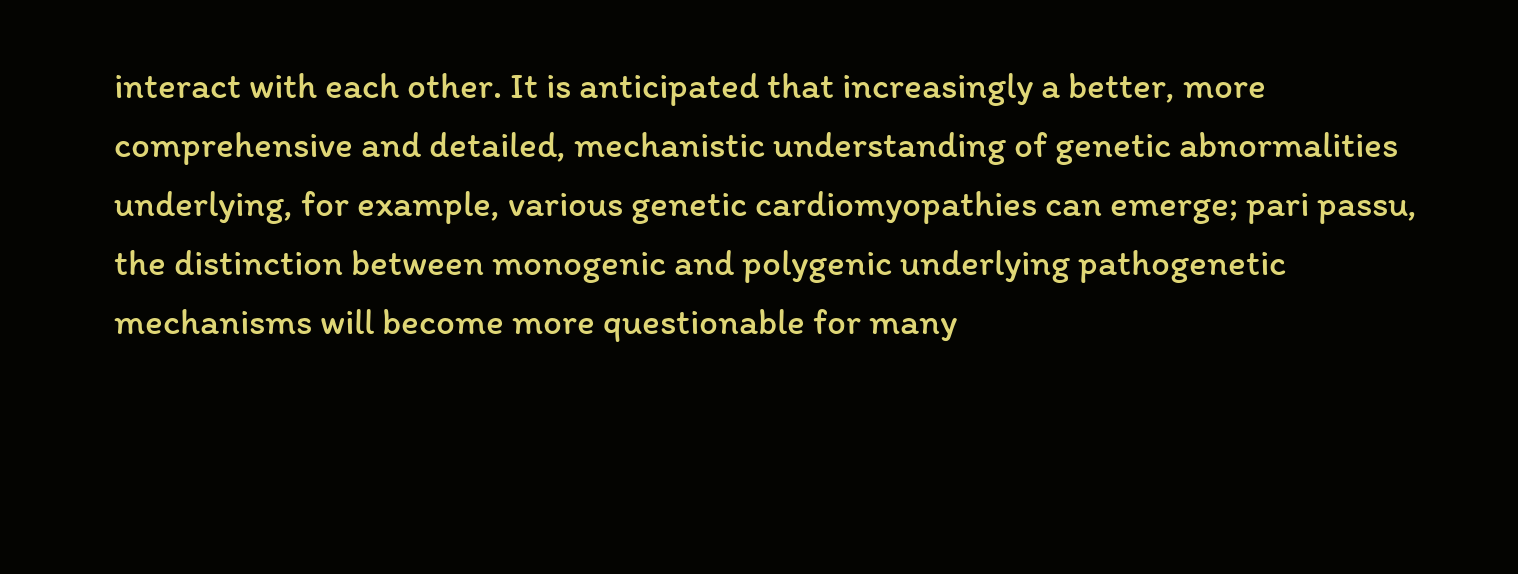interact with each other. It is anticipated that increasingly a better, more comprehensive and detailed, mechanistic understanding of genetic abnormalities underlying, for example, various genetic cardiomyopathies can emerge; pari passu, the distinction between monogenic and polygenic underlying pathogenetic mechanisms will become more questionable for many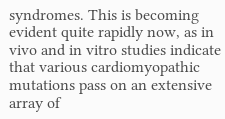syndromes. This is becoming evident quite rapidly now, as in vivo and in vitro studies indicate that various cardiomyopathic mutations pass on an extensive array of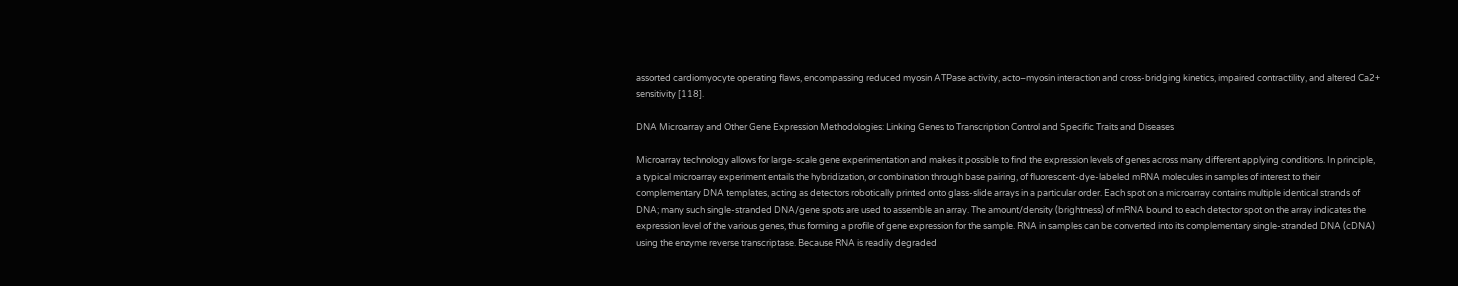assorted cardiomyocyte operating flaws, encompassing reduced myosin ATPase activity, acto–myosin interaction and cross-bridging kinetics, impaired contractility, and altered Ca2+ sensitivity [118].

DNA Microarray and Other Gene Expression Methodologies: Linking Genes to Transcription Control and Specific Traits and Diseases

Microarray technology allows for large-scale gene experimentation and makes it possible to find the expression levels of genes across many different applying conditions. In principle, a typical microarray experiment entails the hybridization, or combination through base pairing, of fluorescent-dye-labeled mRNA molecules in samples of interest to their complementary DNA templates, acting as detectors robotically printed onto glass-slide arrays in a particular order. Each spot on a microarray contains multiple identical strands of DNA; many such single-stranded DNA/gene spots are used to assemble an array. The amount/density (brightness) of mRNA bound to each detector spot on the array indicates the expression level of the various genes, thus forming a profile of gene expression for the sample. RNA in samples can be converted into its complementary single-stranded DNA (cDNA) using the enzyme reverse transcriptase. Because RNA is readily degraded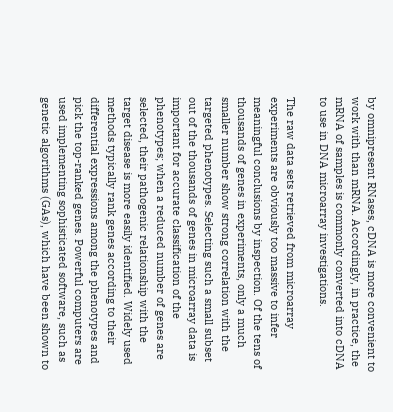by omnipresent RNases, cDNA is more convenient to work with than mRNA. Accordingly, in practice, the mRNA of samples is commonly converted into cDNA to use in DNA microarray investigations.

The raw data sets retrieved from microarray experiments are obviously too massive to infer meaningful conclusions by inspection. Of the tens of thousands of genes in experiments, only a much smaller number show strong correlation with the targeted phenotypes. Selecting such a small subset out of the thousands of genes in microarray data is important for accurate classification of the phenotypes; when a reduced number of genes are selected, their pathogenic relationship with the target disease is more easily identified. Widely used methods typically rank genes according to their differential expressions among the phenotypes and pick the top-ranked genes. Powerful computers are used implementing sophisticated software, such as genetic algorithms (GAs), which have been shown to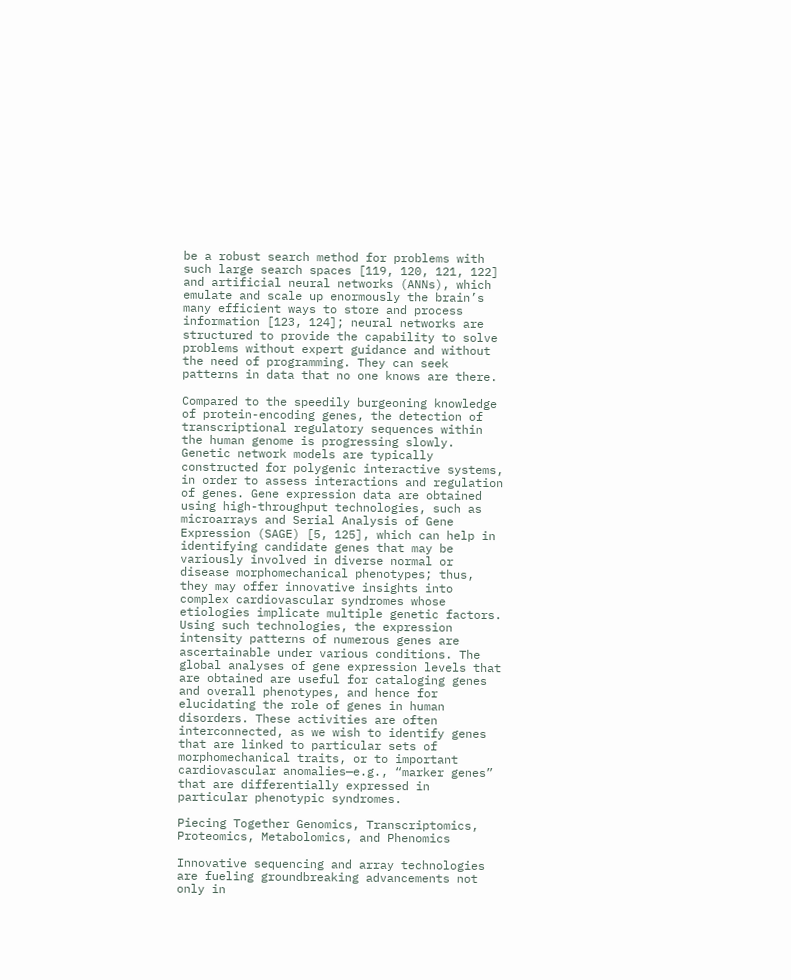be a robust search method for problems with such large search spaces [119, 120, 121, 122] and artificial neural networks (ANNs), which emulate and scale up enormously the brain’s many efficient ways to store and process information [123, 124]; neural networks are structured to provide the capability to solve problems without expert guidance and without the need of programming. They can seek patterns in data that no one knows are there.

Compared to the speedily burgeoning knowledge of protein-encoding genes, the detection of transcriptional regulatory sequences within the human genome is progressing slowly. Genetic network models are typically constructed for polygenic interactive systems, in order to assess interactions and regulation of genes. Gene expression data are obtained using high-throughput technologies, such as microarrays and Serial Analysis of Gene Expression (SAGE) [5, 125], which can help in identifying candidate genes that may be variously involved in diverse normal or disease morphomechanical phenotypes; thus, they may offer innovative insights into complex cardiovascular syndromes whose etiologies implicate multiple genetic factors. Using such technologies, the expression intensity patterns of numerous genes are ascertainable under various conditions. The global analyses of gene expression levels that are obtained are useful for cataloging genes and overall phenotypes, and hence for elucidating the role of genes in human disorders. These activities are often interconnected, as we wish to identify genes that are linked to particular sets of morphomechanical traits, or to important cardiovascular anomalies—e.g., “marker genes” that are differentially expressed in particular phenotypic syndromes.

Piecing Together Genomics, Transcriptomics, Proteomics, Metabolomics, and Phenomics

Innovative sequencing and array technologies are fueling groundbreaking advancements not only in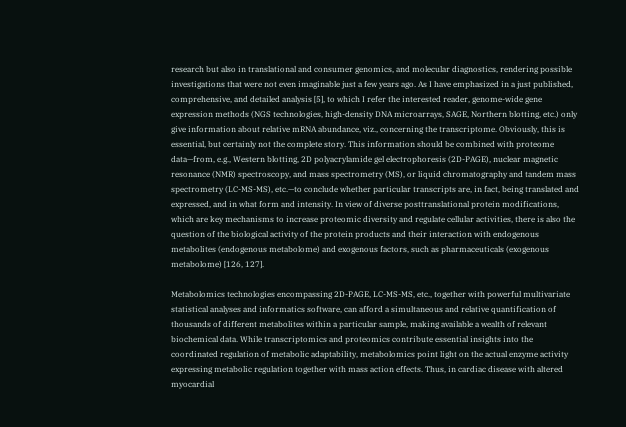research but also in translational and consumer genomics, and molecular diagnostics, rendering possible investigations that were not even imaginable just a few years ago. As I have emphasized in a just published, comprehensive, and detailed analysis [5], to which I refer the interested reader, genome-wide gene expression methods (NGS technologies, high-density DNA microarrays, SAGE, Northern blotting, etc.) only give information about relative mRNA abundance, viz., concerning the transcriptome. Obviously, this is essential, but certainly not the complete story. This information should be combined with proteome data—from, e.g., Western blotting, 2D polyacrylamide gel electrophoresis (2D-PAGE), nuclear magnetic resonance (NMR) spectroscopy, and mass spectrometry (MS), or liquid chromatography and tandem mass spectrometry (LC-MS-MS), etc.—to conclude whether particular transcripts are, in fact, being translated and expressed, and in what form and intensity. In view of diverse posttranslational protein modifications, which are key mechanisms to increase proteomic diversity and regulate cellular activities, there is also the question of the biological activity of the protein products and their interaction with endogenous metabolites (endogenous metabolome) and exogenous factors, such as pharmaceuticals (exogenous metabolome) [126, 127].

Metabolomics technologies encompassing 2D-PAGE, LC-MS-MS, etc., together with powerful multivariate statistical analyses and informatics software, can afford a simultaneous and relative quantification of thousands of different metabolites within a particular sample, making available a wealth of relevant biochemical data. While transcriptomics and proteomics contribute essential insights into the coordinated regulation of metabolic adaptability, metabolomics point light on the actual enzyme activity expressing metabolic regulation together with mass action effects. Thus, in cardiac disease with altered myocardial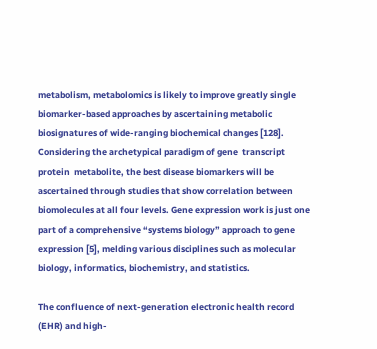metabolism, metabolomics is likely to improve greatly single biomarker-based approaches by ascertaining metabolic biosignatures of wide-ranging biochemical changes [128]. Considering the archetypical paradigm of gene  transcript  protein  metabolite, the best disease biomarkers will be ascertained through studies that show correlation between biomolecules at all four levels. Gene expression work is just one part of a comprehensive “systems biology” approach to gene expression [5], melding various disciplines such as molecular biology, informatics, biochemistry, and statistics.

The confluence of next-generation electronic health record (EHR) and high-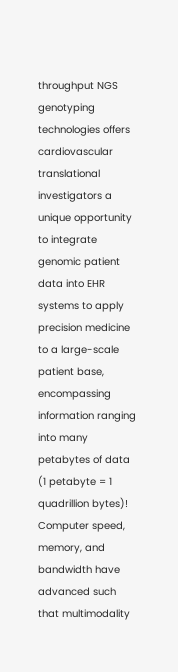throughput NGS genotyping technologies offers cardiovascular translational investigators a unique opportunity to integrate genomic patient data into EHR systems to apply precision medicine to a large-scale patient base, encompassing information ranging into many petabytes of data (1 petabyte = 1 quadrillion bytes)! Computer speed, memory, and bandwidth have advanced such that multimodality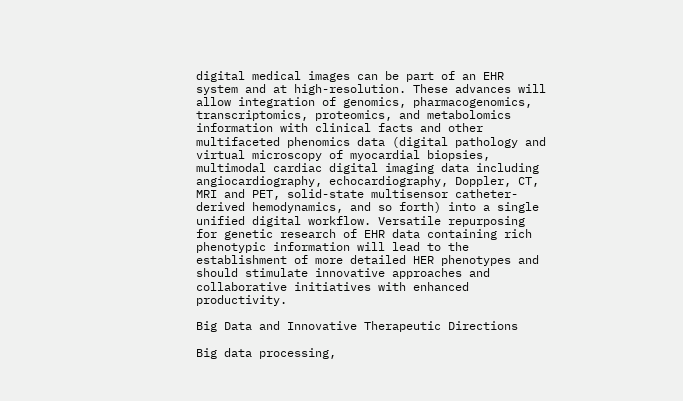digital medical images can be part of an EHR system and at high-resolution. These advances will allow integration of genomics, pharmacogenomics, transcriptomics, proteomics, and metabolomics information with clinical facts and other multifaceted phenomics data (digital pathology and virtual microscopy of myocardial biopsies, multimodal cardiac digital imaging data including angiocardiography, echocardiography, Doppler, CT, MRI and PET, solid-state multisensor catheter-derived hemodynamics, and so forth) into a single unified digital workflow. Versatile repurposing for genetic research of EHR data containing rich phenotypic information will lead to the establishment of more detailed HER phenotypes and should stimulate innovative approaches and collaborative initiatives with enhanced productivity.

Big Data and Innovative Therapeutic Directions

Big data processing,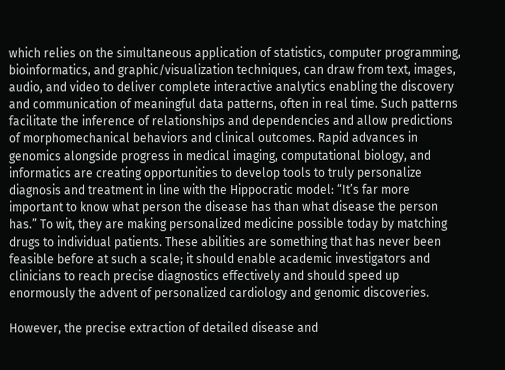which relies on the simultaneous application of statistics, computer programming, bioinformatics, and graphic/visualization techniques, can draw from text, images, audio, and video to deliver complete interactive analytics enabling the discovery and communication of meaningful data patterns, often in real time. Such patterns facilitate the inference of relationships and dependencies and allow predictions of morphomechanical behaviors and clinical outcomes. Rapid advances in genomics alongside progress in medical imaging, computational biology, and informatics are creating opportunities to develop tools to truly personalize diagnosis and treatment in line with the Hippocratic model: “It’s far more important to know what person the disease has than what disease the person has.” To wit, they are making personalized medicine possible today by matching drugs to individual patients. These abilities are something that has never been feasible before at such a scale; it should enable academic investigators and clinicians to reach precise diagnostics effectively and should speed up enormously the advent of personalized cardiology and genomic discoveries.

However, the precise extraction of detailed disease and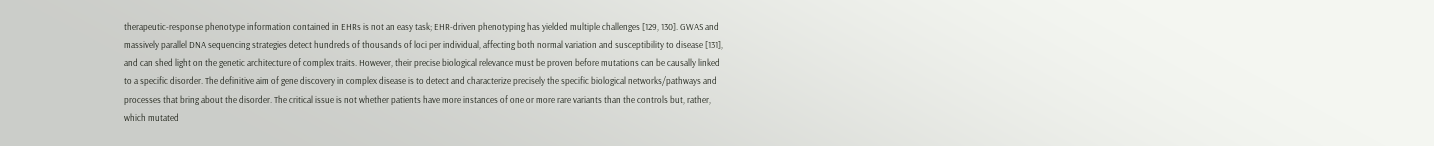therapeutic-response phenotype information contained in EHRs is not an easy task; EHR-driven phenotyping has yielded multiple challenges [129, 130]. GWAS and massively parallel DNA sequencing strategies detect hundreds of thousands of loci per individual, affecting both normal variation and susceptibility to disease [131], and can shed light on the genetic architecture of complex traits. However, their precise biological relevance must be proven before mutations can be causally linked to a specific disorder. The definitive aim of gene discovery in complex disease is to detect and characterize precisely the specific biological networks/pathways and processes that bring about the disorder. The critical issue is not whether patients have more instances of one or more rare variants than the controls but, rather, which mutated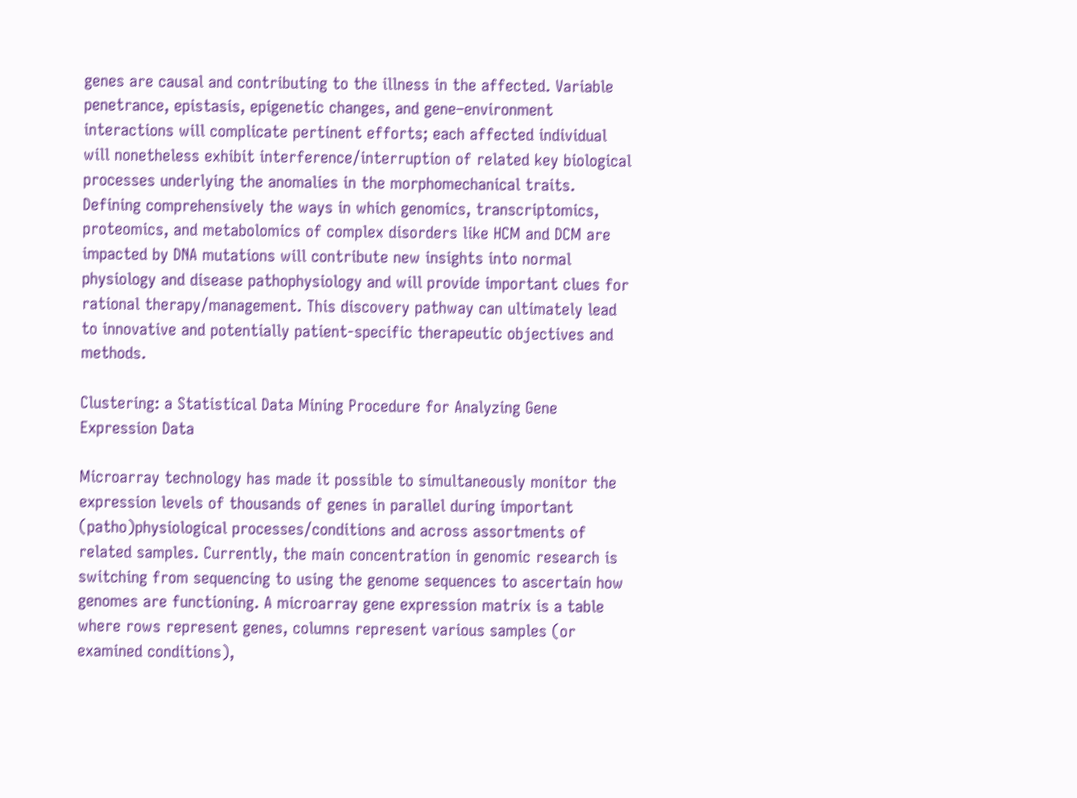genes are causal and contributing to the illness in the affected. Variable penetrance, epistasis, epigenetic changes, and gene–environment interactions will complicate pertinent efforts; each affected individual will nonetheless exhibit interference/interruption of related key biological processes underlying the anomalies in the morphomechanical traits. Defining comprehensively the ways in which genomics, transcriptomics, proteomics, and metabolomics of complex disorders like HCM and DCM are impacted by DNA mutations will contribute new insights into normal physiology and disease pathophysiology and will provide important clues for rational therapy/management. This discovery pathway can ultimately lead to innovative and potentially patient-specific therapeutic objectives and methods.

Clustering: a Statistical Data Mining Procedure for Analyzing Gene Expression Data

Microarray technology has made it possible to simultaneously monitor the expression levels of thousands of genes in parallel during important (patho)physiological processes/conditions and across assortments of related samples. Currently, the main concentration in genomic research is switching from sequencing to using the genome sequences to ascertain how genomes are functioning. A microarray gene expression matrix is a table where rows represent genes, columns represent various samples (or examined conditions),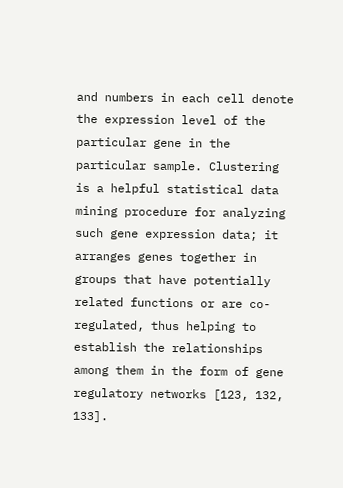and numbers in each cell denote the expression level of the particular gene in the particular sample. Clustering is a helpful statistical data mining procedure for analyzing such gene expression data; it arranges genes together in groups that have potentially related functions or are co-regulated, thus helping to establish the relationships among them in the form of gene regulatory networks [123, 132, 133].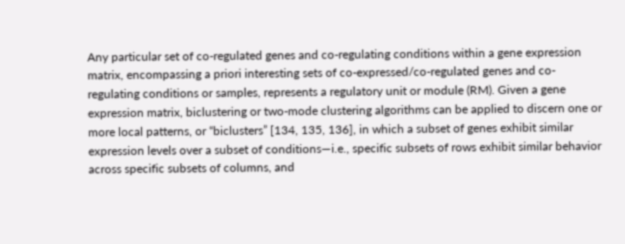Any particular set of co-regulated genes and co-regulating conditions within a gene expression matrix, encompassing a priori interesting sets of co-expressed/co-regulated genes and co-regulating conditions or samples, represents a regulatory unit or module (RM). Given a gene expression matrix, biclustering or two-mode clustering algorithms can be applied to discern one or more local patterns, or “biclusters” [134, 135, 136], in which a subset of genes exhibit similar expression levels over a subset of conditions—i.e., specific subsets of rows exhibit similar behavior across specific subsets of columns, and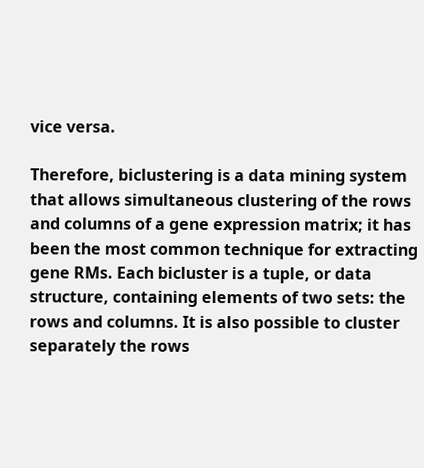vice versa.

Therefore, biclustering is a data mining system that allows simultaneous clustering of the rows and columns of a gene expression matrix; it has been the most common technique for extracting gene RMs. Each bicluster is a tuple, or data structure, containing elements of two sets: the rows and columns. It is also possible to cluster separately the rows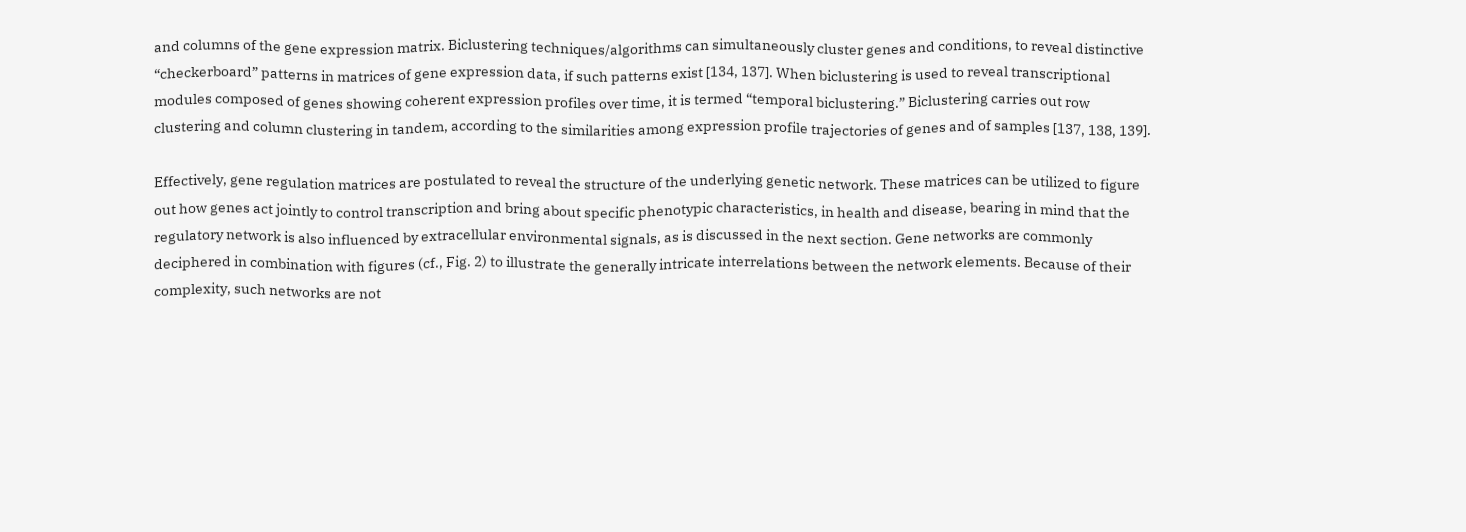and columns of the gene expression matrix. Biclustering techniques/algorithms can simultaneously cluster genes and conditions, to reveal distinctive “checkerboard” patterns in matrices of gene expression data, if such patterns exist [134, 137]. When biclustering is used to reveal transcriptional modules composed of genes showing coherent expression profiles over time, it is termed “temporal biclustering.” Biclustering carries out row clustering and column clustering in tandem, according to the similarities among expression profile trajectories of genes and of samples [137, 138, 139].

Effectively, gene regulation matrices are postulated to reveal the structure of the underlying genetic network. These matrices can be utilized to figure out how genes act jointly to control transcription and bring about specific phenotypic characteristics, in health and disease, bearing in mind that the regulatory network is also influenced by extracellular environmental signals, as is discussed in the next section. Gene networks are commonly deciphered in combination with figures (cf., Fig. 2) to illustrate the generally intricate interrelations between the network elements. Because of their complexity, such networks are not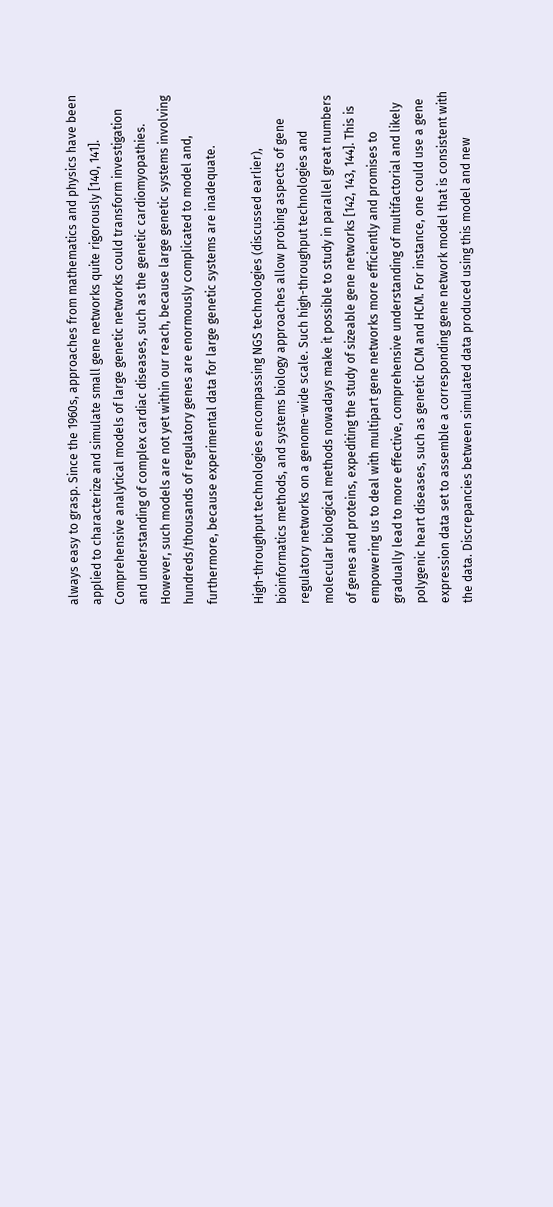always easy to grasp. Since the 1960s, approaches from mathematics and physics have been applied to characterize and simulate small gene networks quite rigorously [140, 141]. Comprehensive analytical models of large genetic networks could transform investigation and understanding of complex cardiac diseases, such as the genetic cardiomyopathies. However, such models are not yet within our reach, because large genetic systems involving hundreds/thousands of regulatory genes are enormously complicated to model and, furthermore, because experimental data for large genetic systems are inadequate.

High-throughput technologies encompassing NGS technologies (discussed earlier), bioinformatics methods, and systems biology approaches allow probing aspects of gene regulatory networks on a genome-wide scale. Such high-throughput technologies and molecular biological methods nowadays make it possible to study in parallel great numbers of genes and proteins, expediting the study of sizeable gene networks [142, 143, 144]. This is empowering us to deal with multipart gene networks more efficiently and promises to gradually lead to more effective, comprehensive understanding of multifactorial and likely polygenic heart diseases, such as genetic DCM and HCM. For instance, one could use a gene expression data set to assemble a corresponding gene network model that is consistent with the data. Discrepancies between simulated data produced using this model and new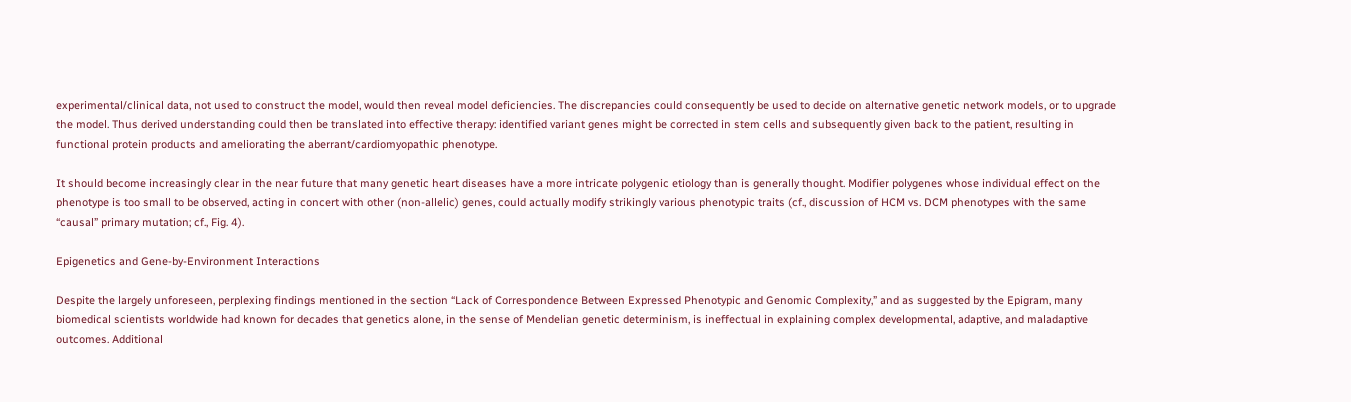experimental/clinical data, not used to construct the model, would then reveal model deficiencies. The discrepancies could consequently be used to decide on alternative genetic network models, or to upgrade the model. Thus derived understanding could then be translated into effective therapy: identified variant genes might be corrected in stem cells and subsequently given back to the patient, resulting in functional protein products and ameliorating the aberrant/cardiomyopathic phenotype.

It should become increasingly clear in the near future that many genetic heart diseases have a more intricate polygenic etiology than is generally thought. Modifier polygenes whose individual effect on the phenotype is too small to be observed, acting in concert with other (non-allelic) genes, could actually modify strikingly various phenotypic traits (cf., discussion of HCM vs. DCM phenotypes with the same “causal” primary mutation; cf., Fig. 4).

Epigenetics and Gene-by-Environment Interactions

Despite the largely unforeseen, perplexing findings mentioned in the section “Lack of Correspondence Between Expressed Phenotypic and Genomic Complexity,” and as suggested by the Epigram, many biomedical scientists worldwide had known for decades that genetics alone, in the sense of Mendelian genetic determinism, is ineffectual in explaining complex developmental, adaptive, and maladaptive outcomes. Additional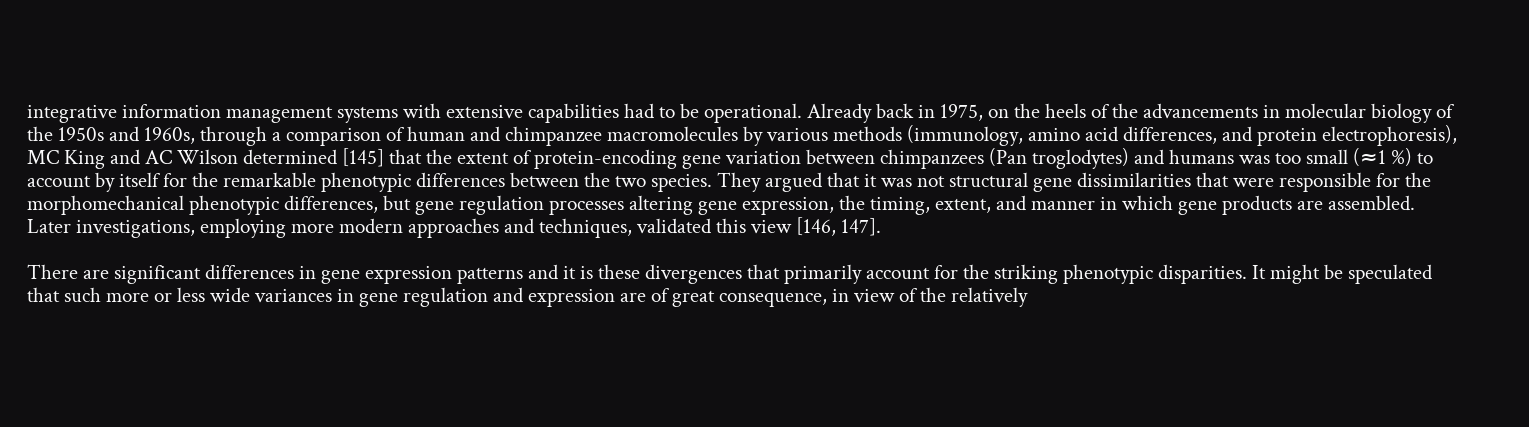integrative information management systems with extensive capabilities had to be operational. Already back in 1975, on the heels of the advancements in molecular biology of the 1950s and 1960s, through a comparison of human and chimpanzee macromolecules by various methods (immunology, amino acid differences, and protein electrophoresis), MC King and AC Wilson determined [145] that the extent of protein-encoding gene variation between chimpanzees (Pan troglodytes) and humans was too small (≈1 %) to account by itself for the remarkable phenotypic differences between the two species. They argued that it was not structural gene dissimilarities that were responsible for the morphomechanical phenotypic differences, but gene regulation processes altering gene expression, the timing, extent, and manner in which gene products are assembled. Later investigations, employing more modern approaches and techniques, validated this view [146, 147].

There are significant differences in gene expression patterns and it is these divergences that primarily account for the striking phenotypic disparities. It might be speculated that such more or less wide variances in gene regulation and expression are of great consequence, in view of the relatively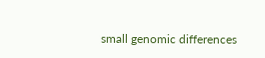small genomic differences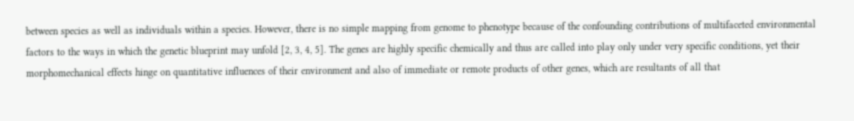between species as well as individuals within a species. However, there is no simple mapping from genome to phenotype because of the confounding contributions of multifaceted environmental factors to the ways in which the genetic blueprint may unfold [2, 3, 4, 5]. The genes are highly specific chemically and thus are called into play only under very specific conditions, yet their morphomechanical effects hinge on quantitative influences of their environment and also of immediate or remote products of other genes, which are resultants of all that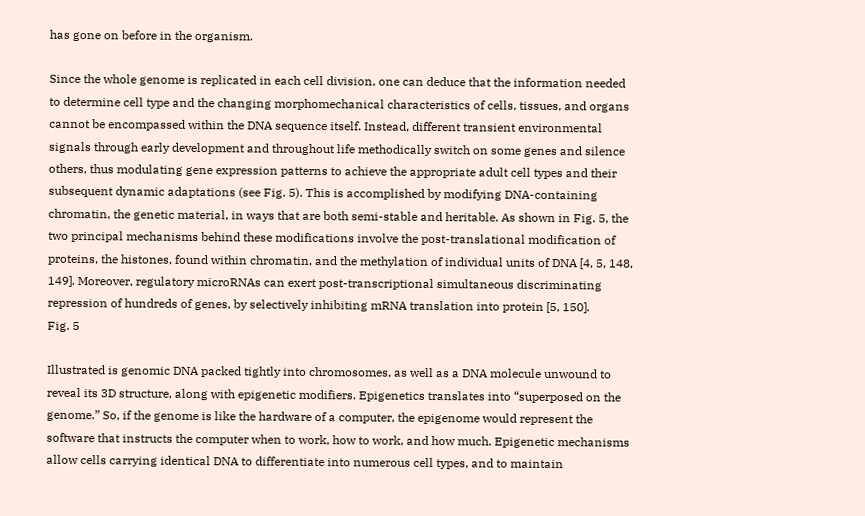has gone on before in the organism.

Since the whole genome is replicated in each cell division, one can deduce that the information needed to determine cell type and the changing morphomechanical characteristics of cells, tissues, and organs cannot be encompassed within the DNA sequence itself. Instead, different transient environmental signals through early development and throughout life methodically switch on some genes and silence others, thus modulating gene expression patterns to achieve the appropriate adult cell types and their subsequent dynamic adaptations (see Fig. 5). This is accomplished by modifying DNA-containing chromatin, the genetic material, in ways that are both semi-stable and heritable. As shown in Fig. 5, the two principal mechanisms behind these modifications involve the post-translational modification of proteins, the histones, found within chromatin, and the methylation of individual units of DNA [4, 5, 148, 149]. Moreover, regulatory microRNAs can exert post-transcriptional simultaneous discriminating repression of hundreds of genes, by selectively inhibiting mRNA translation into protein [5, 150].
Fig. 5

Illustrated is genomic DNA packed tightly into chromosomes, as well as a DNA molecule unwound to reveal its 3D structure, along with epigenetic modifiers. Epigenetics translates into “superposed on the genome.” So, if the genome is like the hardware of a computer, the epigenome would represent the software that instructs the computer when to work, how to work, and how much. Epigenetic mechanisms allow cells carrying identical DNA to differentiate into numerous cell types, and to maintain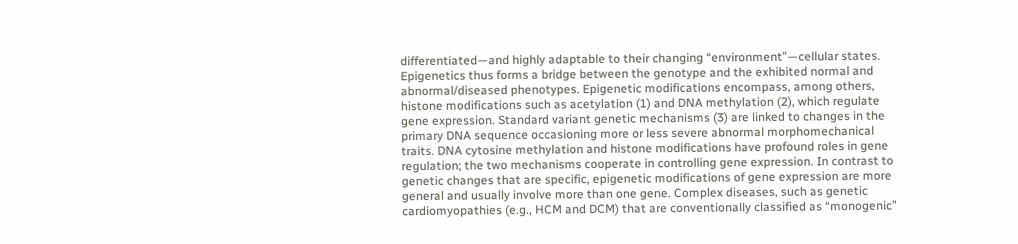differentiated—and highly adaptable to their changing “environment”—cellular states. Epigenetics thus forms a bridge between the genotype and the exhibited normal and abnormal/diseased phenotypes. Epigenetic modifications encompass, among others, histone modifications such as acetylation (1) and DNA methylation (2), which regulate gene expression. Standard variant genetic mechanisms (3) are linked to changes in the primary DNA sequence occasioning more or less severe abnormal morphomechanical traits. DNA cytosine methylation and histone modifications have profound roles in gene regulation; the two mechanisms cooperate in controlling gene expression. In contrast to genetic changes that are specific, epigenetic modifications of gene expression are more general and usually involve more than one gene. Complex diseases, such as genetic cardiomyopathies (e.g., HCM and DCM) that are conventionally classified as “monogenic”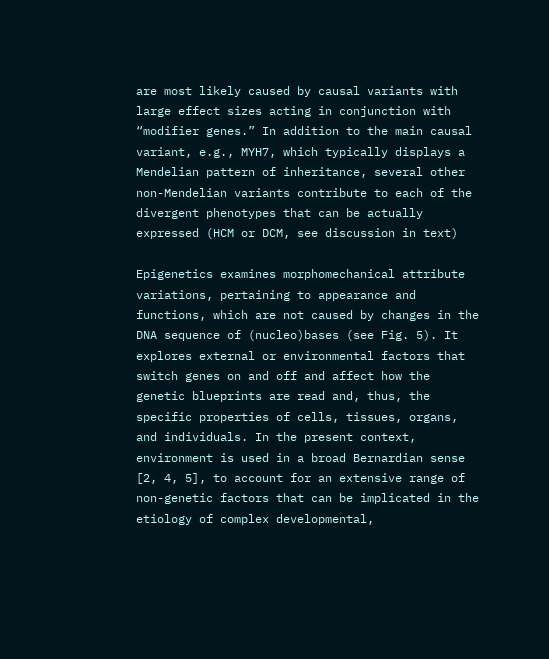are most likely caused by causal variants with large effect sizes acting in conjunction with “modifier genes.” In addition to the main causal variant, e.g., MYH7, which typically displays a Mendelian pattern of inheritance, several other non-Mendelian variants contribute to each of the divergent phenotypes that can be actually expressed (HCM or DCM, see discussion in text)

Epigenetics examines morphomechanical attribute variations, pertaining to appearance and functions, which are not caused by changes in the DNA sequence of (nucleo)bases (see Fig. 5). It explores external or environmental factors that switch genes on and off and affect how the genetic blueprints are read and, thus, the specific properties of cells, tissues, organs, and individuals. In the present context, environment is used in a broad Bernardian sense [2, 4, 5], to account for an extensive range of non-genetic factors that can be implicated in the etiology of complex developmental,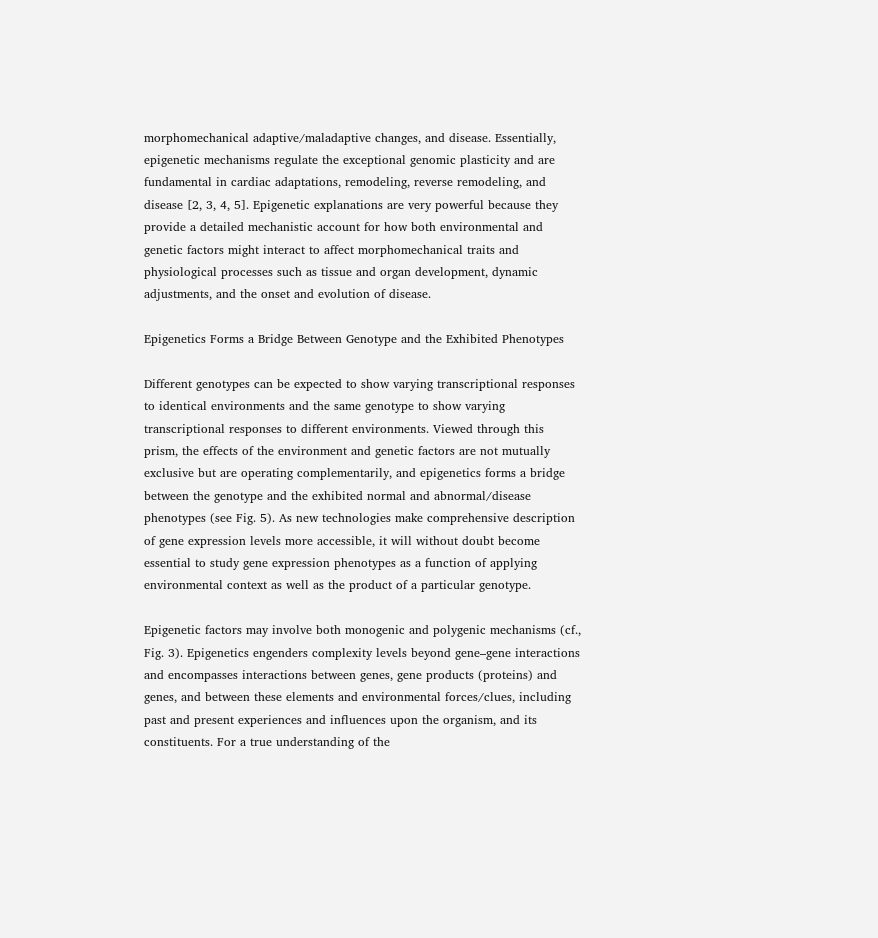morphomechanical adaptive/maladaptive changes, and disease. Essentially, epigenetic mechanisms regulate the exceptional genomic plasticity and are fundamental in cardiac adaptations, remodeling, reverse remodeling, and disease [2, 3, 4, 5]. Epigenetic explanations are very powerful because they provide a detailed mechanistic account for how both environmental and genetic factors might interact to affect morphomechanical traits and physiological processes such as tissue and organ development, dynamic adjustments, and the onset and evolution of disease.

Epigenetics Forms a Bridge Between Genotype and the Exhibited Phenotypes

Different genotypes can be expected to show varying transcriptional responses to identical environments and the same genotype to show varying transcriptional responses to different environments. Viewed through this prism, the effects of the environment and genetic factors are not mutually exclusive but are operating complementarily, and epigenetics forms a bridge between the genotype and the exhibited normal and abnormal/disease phenotypes (see Fig. 5). As new technologies make comprehensive description of gene expression levels more accessible, it will without doubt become essential to study gene expression phenotypes as a function of applying environmental context as well as the product of a particular genotype.

Epigenetic factors may involve both monogenic and polygenic mechanisms (cf., Fig. 3). Epigenetics engenders complexity levels beyond gene–gene interactions and encompasses interactions between genes, gene products (proteins) and genes, and between these elements and environmental forces/clues, including past and present experiences and influences upon the organism, and its constituents. For a true understanding of the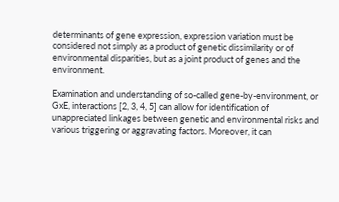determinants of gene expression, expression variation must be considered not simply as a product of genetic dissimilarity or of environmental disparities, but as a joint product of genes and the environment.

Examination and understanding of so-called gene-by-environment, or GxE, interactions [2, 3, 4, 5] can allow for identification of unappreciated linkages between genetic and environmental risks and various triggering or aggravating factors. Moreover, it can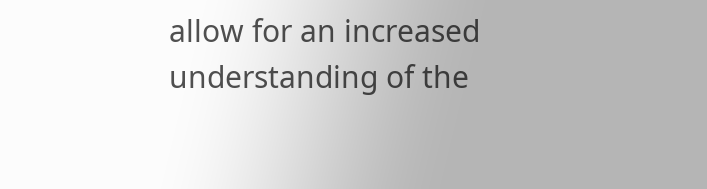allow for an increased understanding of the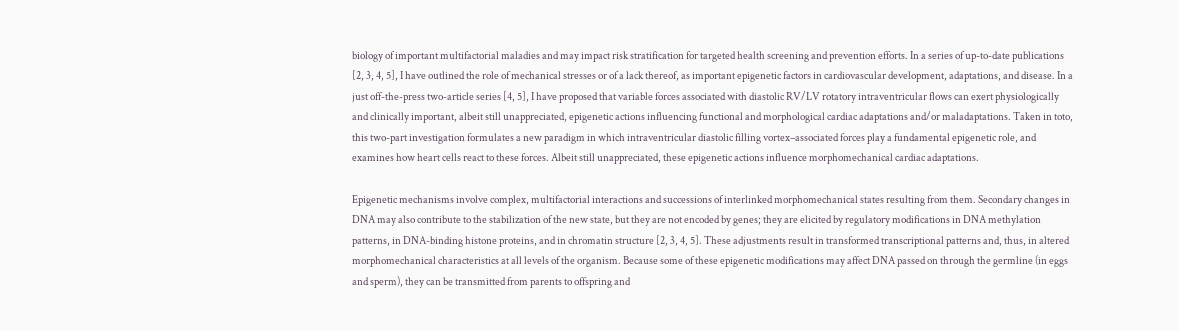biology of important multifactorial maladies and may impact risk stratification for targeted health screening and prevention efforts. In a series of up-to-date publications [2, 3, 4, 5], I have outlined the role of mechanical stresses or of a lack thereof, as important epigenetic factors in cardiovascular development, adaptations, and disease. In a just off-the-press two-article series [4, 5], I have proposed that variable forces associated with diastolic RV/LV rotatory intraventricular flows can exert physiologically and clinically important, albeit still unappreciated, epigenetic actions influencing functional and morphological cardiac adaptations and/or maladaptations. Taken in toto, this two-part investigation formulates a new paradigm in which intraventricular diastolic filling vortex–associated forces play a fundamental epigenetic role, and examines how heart cells react to these forces. Albeit still unappreciated, these epigenetic actions influence morphomechanical cardiac adaptations.

Epigenetic mechanisms involve complex, multifactorial interactions and successions of interlinked morphomechanical states resulting from them. Secondary changes in DNA may also contribute to the stabilization of the new state, but they are not encoded by genes; they are elicited by regulatory modifications in DNA methylation patterns, in DNA-binding histone proteins, and in chromatin structure [2, 3, 4, 5]. These adjustments result in transformed transcriptional patterns and, thus, in altered morphomechanical characteristics at all levels of the organism. Because some of these epigenetic modifications may affect DNA passed on through the germline (in eggs and sperm), they can be transmitted from parents to offspring and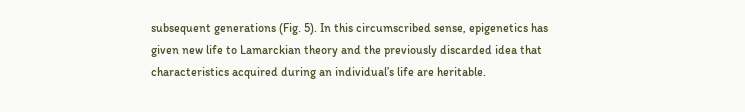subsequent generations (Fig. 5). In this circumscribed sense, epigenetics has given new life to Lamarckian theory and the previously discarded idea that characteristics acquired during an individual’s life are heritable.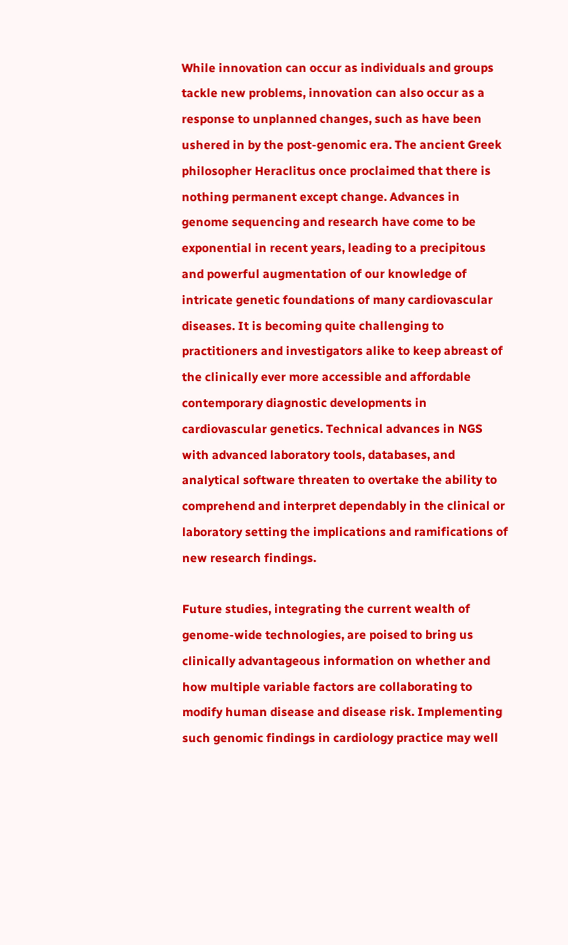While innovation can occur as individuals and groups tackle new problems, innovation can also occur as a response to unplanned changes, such as have been ushered in by the post-genomic era. The ancient Greek philosopher Heraclitus once proclaimed that there is nothing permanent except change. Advances in genome sequencing and research have come to be exponential in recent years, leading to a precipitous and powerful augmentation of our knowledge of intricate genetic foundations of many cardiovascular diseases. It is becoming quite challenging to practitioners and investigators alike to keep abreast of the clinically ever more accessible and affordable contemporary diagnostic developments in cardiovascular genetics. Technical advances in NGS with advanced laboratory tools, databases, and analytical software threaten to overtake the ability to comprehend and interpret dependably in the clinical or laboratory setting the implications and ramifications of new research findings.

Future studies, integrating the current wealth of genome-wide technologies, are poised to bring us clinically advantageous information on whether and how multiple variable factors are collaborating to modify human disease and disease risk. Implementing such genomic findings in cardiology practice may well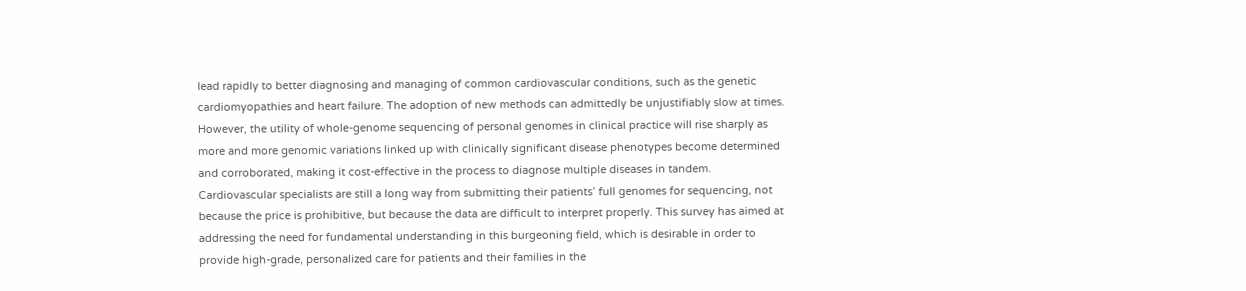lead rapidly to better diagnosing and managing of common cardiovascular conditions, such as the genetic cardiomyopathies and heart failure. The adoption of new methods can admittedly be unjustifiably slow at times. However, the utility of whole-genome sequencing of personal genomes in clinical practice will rise sharply as more and more genomic variations linked up with clinically significant disease phenotypes become determined and corroborated, making it cost-effective in the process to diagnose multiple diseases in tandem. Cardiovascular specialists are still a long way from submitting their patients’ full genomes for sequencing, not because the price is prohibitive, but because the data are difficult to interpret properly. This survey has aimed at addressing the need for fundamental understanding in this burgeoning field, which is desirable in order to provide high-grade, personalized care for patients and their families in the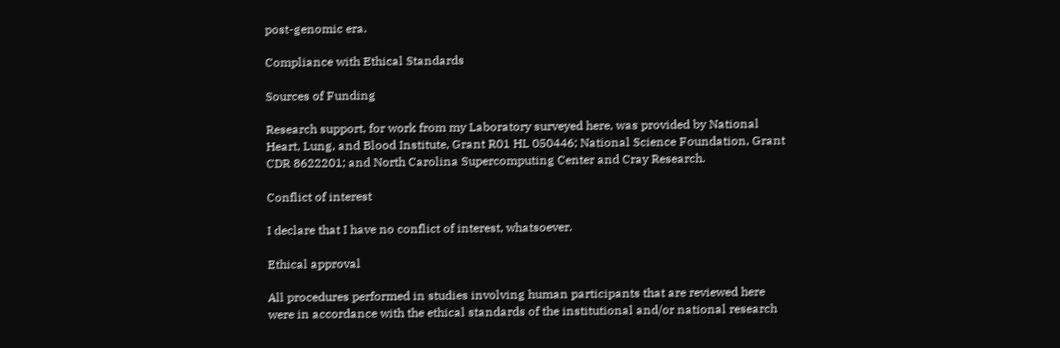post-genomic era.

Compliance with Ethical Standards

Sources of Funding

Research support, for work from my Laboratory surveyed here, was provided by National Heart, Lung, and Blood Institute, Grant R01 HL 050446; National Science Foundation, Grant CDR 8622201; and North Carolina Supercomputing Center and Cray Research.

Conflict of interest

I declare that I have no conflict of interest, whatsoever.

Ethical approval

All procedures performed in studies involving human participants that are reviewed here were in accordance with the ethical standards of the institutional and/or national research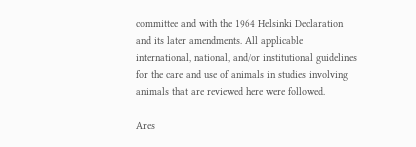committee and with the 1964 Helsinki Declaration and its later amendments. All applicable international, national, and/or institutional guidelines for the care and use of animals in studies involving animals that are reviewed here were followed.

Ares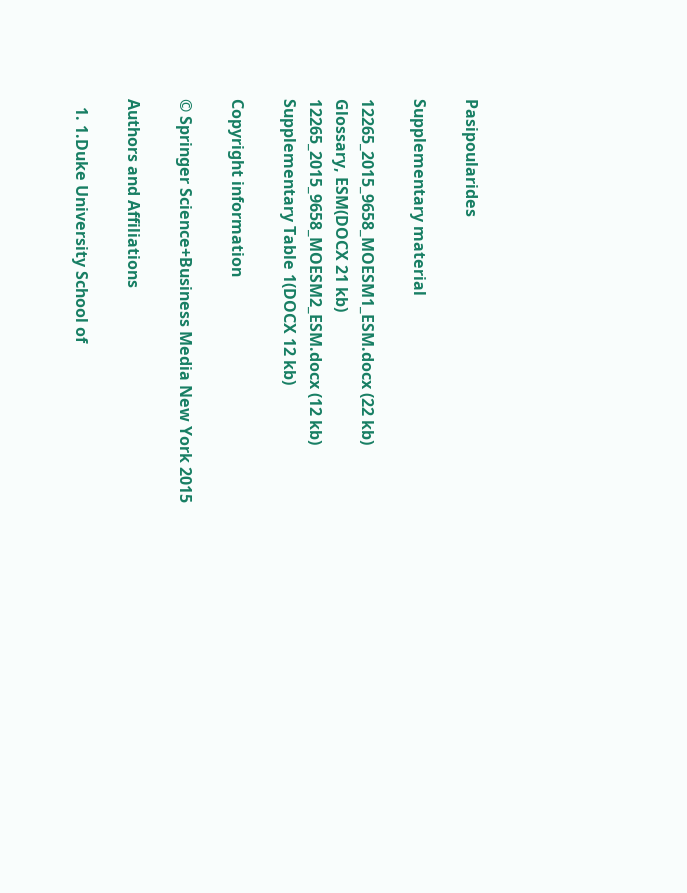Pasipoularides

Supplementary material

12265_2015_9658_MOESM1_ESM.docx (22 kb)
Glossary, ESM(DOCX 21 kb)
12265_2015_9658_MOESM2_ESM.docx (12 kb)
Supplementary Table 1(DOCX 12 kb)

Copyright information

© Springer Science+Business Media New York 2015

Authors and Affiliations

  1. 1.Duke University School of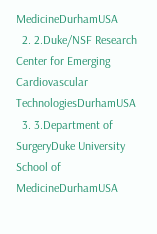MedicineDurhamUSA
  2. 2.Duke/NSF Research Center for Emerging Cardiovascular TechnologiesDurhamUSA
  3. 3.Department of SurgeryDuke University School of MedicineDurhamUSA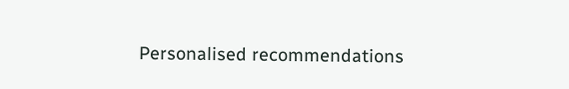Personalised recommendations